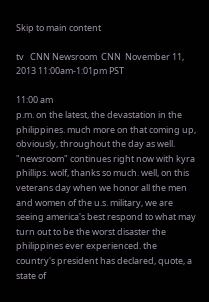Skip to main content

tv   CNN Newsroom  CNN  November 11, 2013 11:00am-1:01pm PST

11:00 am
p.m. on the latest, the devastation in the philippines. much more on that coming up, obviously, throughout the day as well. "newsroom" continues right now with kyra phillips. wolf, thanks so much. well, on this veterans day when we honor all the men and women of the u.s. military, we are seeing america's best respond to what may turn out to be the worst disaster the philippines ever experienced. the country's president has declared, quote, a state of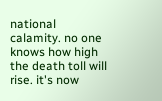national calamity. no one knows how high the death toll will rise. it's now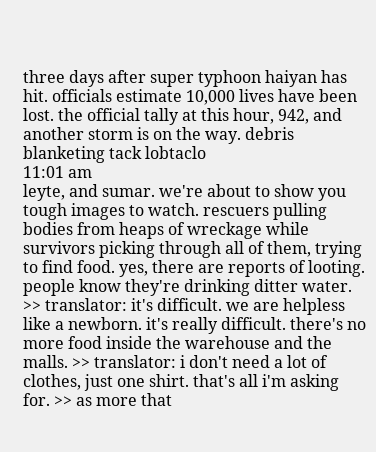three days after super typhoon haiyan has hit. officials estimate 10,000 lives have been lost. the official tally at this hour, 942, and another storm is on the way. debris blanketing tack lobtaclo
11:01 am
leyte, and sumar. we're about to show you tough images to watch. rescuers pulling bodies from heaps of wreckage while survivors picking through all of them, trying to find food. yes, there are reports of looting. people know they're drinking ditter water. >> translator: it's difficult. we are helpless like a newborn. it's really difficult. there's no more food inside the warehouse and the malls. >> translator: i don't need a lot of clothes, just one shirt. that's all i'm asking for. >> as more that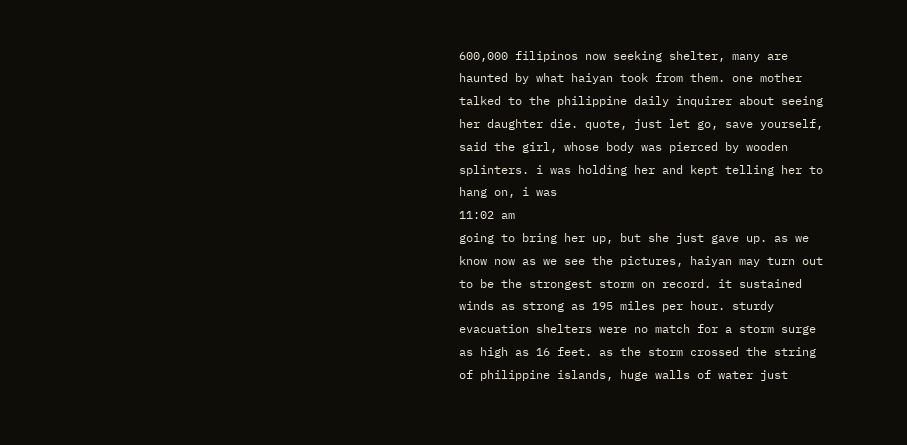600,000 filipinos now seeking shelter, many are haunted by what haiyan took from them. one mother talked to the philippine daily inquirer about seeing her daughter die. quote, just let go, save yourself, said the girl, whose body was pierced by wooden splinters. i was holding her and kept telling her to hang on, i was
11:02 am
going to bring her up, but she just gave up. as we know now as we see the pictures, haiyan may turn out to be the strongest storm on record. it sustained winds as strong as 195 miles per hour. sturdy evacuation shelters were no match for a storm surge as high as 16 feet. as the storm crossed the string of philippine islands, huge walls of water just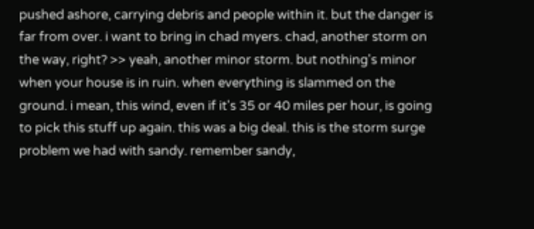pushed ashore, carrying debris and people within it. but the danger is far from over. i want to bring in chad myers. chad, another storm on the way, right? >> yeah, another minor storm. but nothing's minor when your house is in ruin. when everything is slammed on the ground. i mean, this wind, even if it's 35 or 40 miles per hour, is going to pick this stuff up again. this was a big deal. this is the storm surge problem we had with sandy. remember sandy,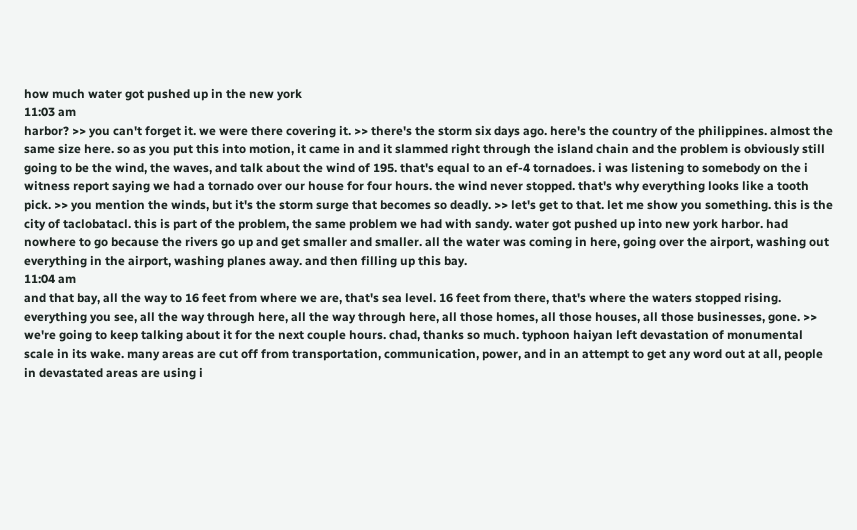how much water got pushed up in the new york
11:03 am
harbor? >> you can't forget it. we were there covering it. >> there's the storm six days ago. here's the country of the philippines. almost the same size here. so as you put this into motion, it came in and it slammed right through the island chain and the problem is obviously still going to be the wind, the waves, and talk about the wind of 195. that's equal to an ef-4 tornadoes. i was listening to somebody on the i witness report saying we had a tornado over our house for four hours. the wind never stopped. that's why everything looks like a tooth pick. >> you mention the winds, but it's the storm surge that becomes so deadly. >> let's get to that. let me show you something. this is the city of taclobatacl. this is part of the problem, the same problem we had with sandy. water got pushed up into new york harbor. had nowhere to go because the rivers go up and get smaller and smaller. all the water was coming in here, going over the airport, washing out everything in the airport, washing planes away. and then filling up this bay.
11:04 am
and that bay, all the way to 16 feet from where we are, that's sea level. 16 feet from there, that's where the waters stopped rising. everything you see, all the way through here, all the way through here, all those homes, all those houses, all those businesses, gone. >> we're going to keep talking about it for the next couple hours. chad, thanks so much. typhoon haiyan left devastation of monumental scale in its wake. many areas are cut off from transportation, communication, power, and in an attempt to get any word out at all, people in devastated areas are using i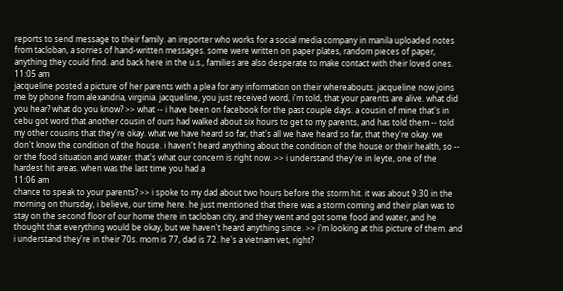reports to send message to their family. an ireporter who works for a social media company in manila uploaded notes from tacloban, a sorries of hand-written messages. some were written on paper plates, random pieces of paper, anything they could find. and back here in the u.s., families are also desperate to make contact with their loved ones.
11:05 am
jacqueline posted a picture of her parents with a plea for any information on their whereabouts. jacqueline now joins me by phone from alexandria, virginia. jacqueline, you just received word, i'm told, that your parents are alive. what did you hear? what do you know? >> what -- i have been on facebook for the past couple days. a cousin of mine that's in cebu got word that another cousin of ours had walked about six hours to get to my parents, and has told them -- told my other cousins that they're okay. what we have heard so far, that's all we have heard so far, that they're okay. we don't know the condition of the house. i haven't heard anything about the condition of the house or their health, so -- or the food situation and water. that's what our concern is right now. >> i understand they're in leyte, one of the hardest hit areas. when was the last time you had a
11:06 am
chance to speak to your parents? >> i spoke to my dad about two hours before the storm hit. it was about 9:30 in the morning on thursday, i believe, our time here. he just mentioned that there was a storm coming and their plan was to stay on the second floor of our home there in tacloban city, and they went and got some food and water, and he thought that everything would be okay, but we haven't heard anything since. >> i'm looking at this picture of them. and i understand they're in their 70s. mom is 77, dad is 72. he's a vietnam vet, right?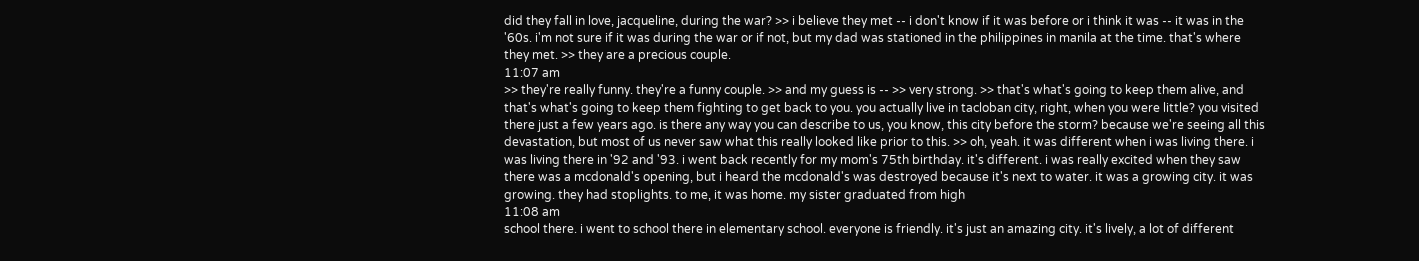did they fall in love, jacqueline, during the war? >> i believe they met -- i don't know if it was before or i think it was -- it was in the '60s. i'm not sure if it was during the war or if not, but my dad was stationed in the philippines in manila at the time. that's where they met. >> they are a precious couple.
11:07 am
>> they're really funny. they're a funny couple. >> and my guess is -- >> very strong. >> that's what's going to keep them alive, and that's what's going to keep them fighting to get back to you. you actually live in tacloban city, right, when you were little? you visited there just a few years ago. is there any way you can describe to us, you know, this city before the storm? because we're seeing all this devastation, but most of us never saw what this really looked like prior to this. >> oh, yeah. it was different when i was living there. i was living there in '92 and '93. i went back recently for my mom's 75th birthday. it's different. i was really excited when they saw there was a mcdonald's opening, but i heard the mcdonald's was destroyed because it's next to water. it was a growing city. it was growing. they had stoplights. to me, it was home. my sister graduated from high
11:08 am
school there. i went to school there in elementary school. everyone is friendly. it's just an amazing city. it's lively, a lot of different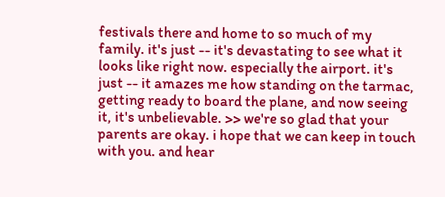festivals there and home to so much of my family. it's just -- it's devastating to see what it looks like right now. especially the airport. it's just -- it amazes me how standing on the tarmac, getting ready to board the plane, and now seeing it, it's unbelievable. >> we're so glad that your parents are okay. i hope that we can keep in touch with you. and hear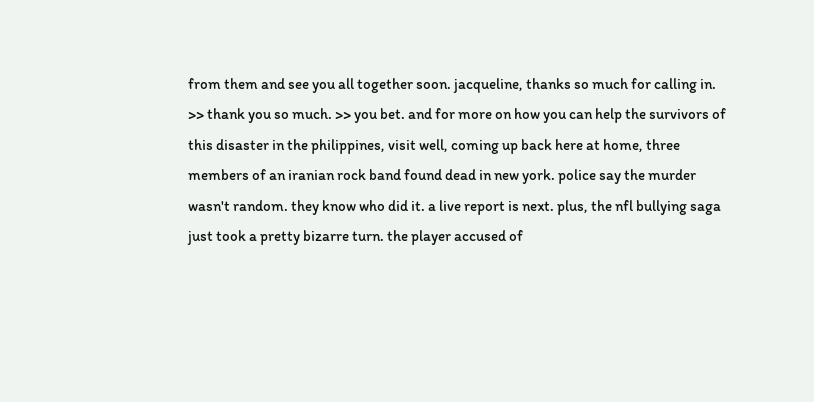from them and see you all together soon. jacqueline, thanks so much for calling in. >> thank you so much. >> you bet. and for more on how you can help the survivors of this disaster in the philippines, visit well, coming up back here at home, three members of an iranian rock band found dead in new york. police say the murder wasn't random. they know who did it. a live report is next. plus, the nfl bullying saga just took a pretty bizarre turn. the player accused of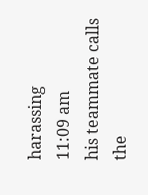harassing
11:09 am
his teammate calls the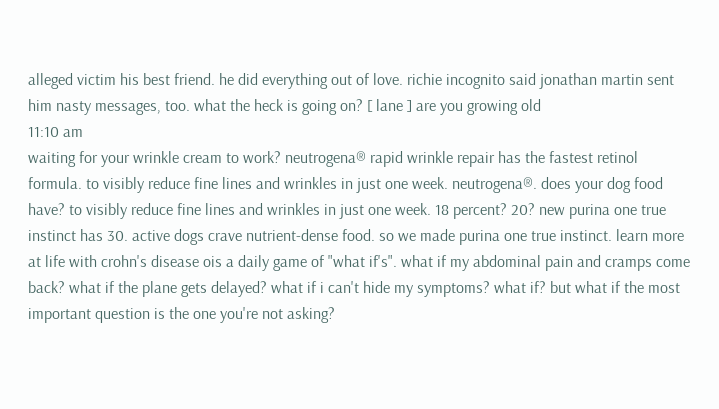alleged victim his best friend. he did everything out of love. richie incognito said jonathan martin sent him nasty messages, too. what the heck is going on? [ lane ] are you growing old
11:10 am
waiting for your wrinkle cream to work? neutrogena® rapid wrinkle repair has the fastest retinol formula. to visibly reduce fine lines and wrinkles in just one week. neutrogena®. does your dog food have? to visibly reduce fine lines and wrinkles in just one week. 18 percent? 20? new purina one true instinct has 30. active dogs crave nutrient-dense food. so we made purina one true instinct. learn more at life with crohn's disease ois a daily game of "what if's". what if my abdominal pain and cramps come back? what if the plane gets delayed? what if i can't hide my symptoms? what if? but what if the most important question is the one you're not asking?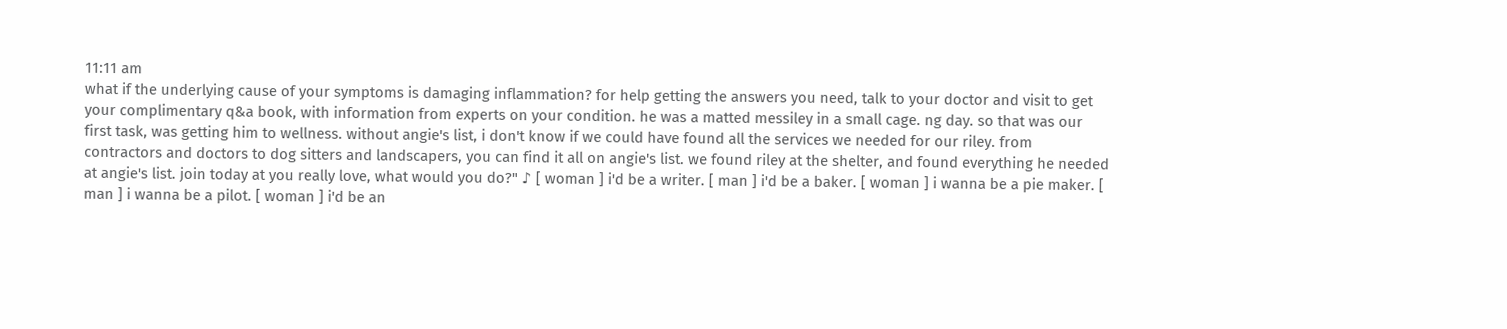11:11 am
what if the underlying cause of your symptoms is damaging inflammation? for help getting the answers you need, talk to your doctor and visit to get your complimentary q&a book, with information from experts on your condition. he was a matted messiley in a small cage. ng day. so that was our first task, was getting him to wellness. without angie's list, i don't know if we could have found all the services we needed for our riley. from contractors and doctors to dog sitters and landscapers, you can find it all on angie's list. we found riley at the shelter, and found everything he needed at angie's list. join today at you really love, what would you do?" ♪ [ woman ] i'd be a writer. [ man ] i'd be a baker. [ woman ] i wanna be a pie maker. [ man ] i wanna be a pilot. [ woman ] i'd be an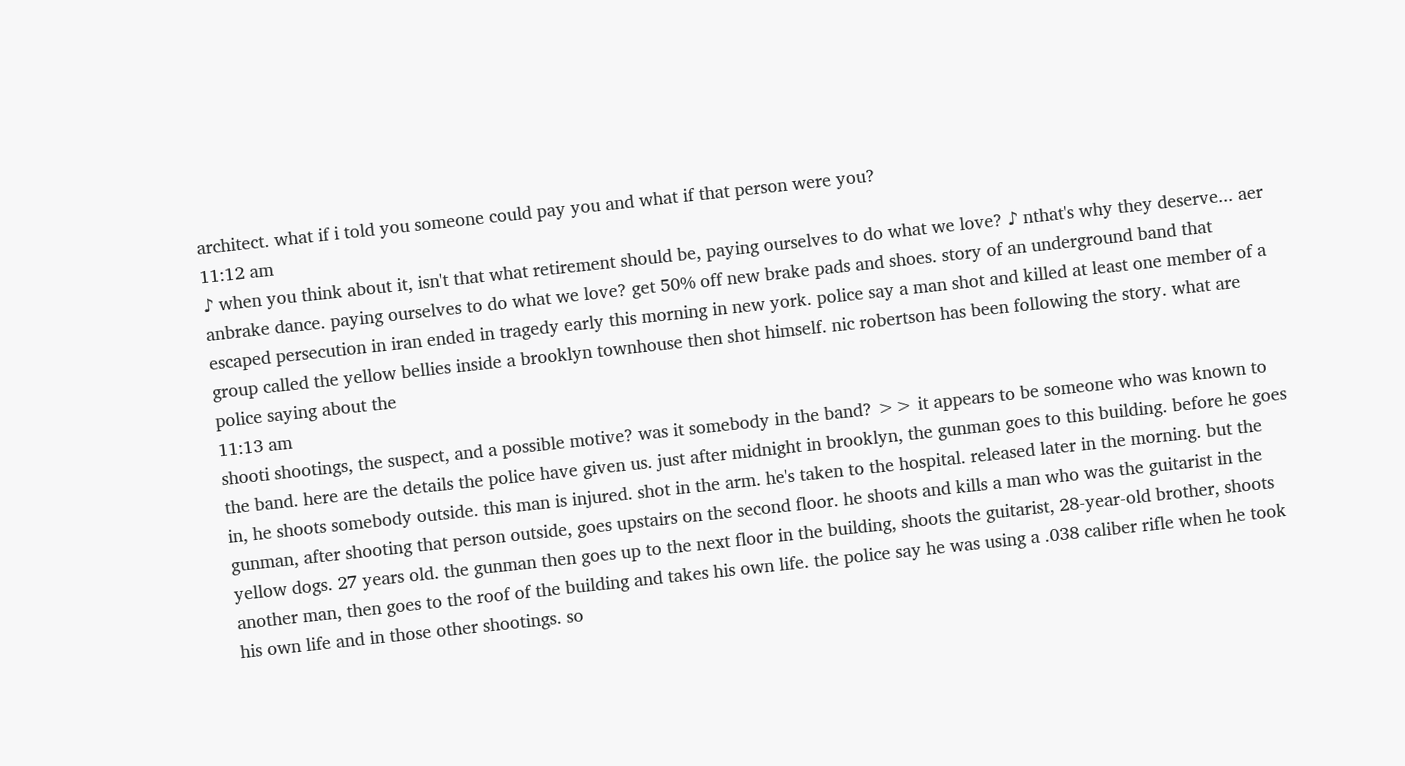architect. what if i told you someone could pay you and what if that person were you?
11:12 am
♪ when you think about it, isn't that what retirement should be, paying ourselves to do what we love? ♪ nthat's why they deserve... aer anbrake dance. paying ourselves to do what we love? get 50% off new brake pads and shoes. story of an underground band that escaped persecution in iran ended in tragedy early this morning in new york. police say a man shot and killed at least one member of a group called the yellow bellies inside a brooklyn townhouse then shot himself. nic robertson has been following the story. what are police saying about the
11:13 am
shooti shootings, the suspect, and a possible motive? was it somebody in the band? >> it appears to be someone who was known to the band. here are the details the police have given us. just after midnight in brooklyn, the gunman goes to this building. before he goes in, he shoots somebody outside. this man is injured. shot in the arm. he's taken to the hospital. released later in the morning. but the gunman, after shooting that person outside, goes upstairs on the second floor. he shoots and kills a man who was the guitarist in the yellow dogs. 27 years old. the gunman then goes up to the next floor in the building, shoots the guitarist, 28-year-old brother, shoots another man, then goes to the roof of the building and takes his own life. the police say he was using a .038 caliber rifle when he took his own life and in those other shootings. so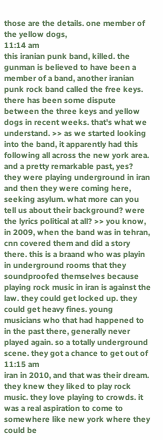those are the details. one member of the yellow dogs,
11:14 am
this iranian punk band, killed. the gunman is believed to have been a member of a band, another iranian punk rock band called the free keys. there has been some dispute between the three keys and yellow dogs in recent weeks. that's what we understand. >> as we started looking into the band, it apparently had this following all across the new york area. and a pretty remarkable past, yes? they were playing underground in iran and then they were coming here, seeking asylum. what more can you tell us about their background? were the lyrics political at all? >> you know, in 2009, when the band was in tehran, cnn covered them and did a story there. this is a braand who was playin in underground rooms that they soundproofed themselves because playing rock music in iran is against the law. they could get locked up. they could get heavy fines. young musicians who that had happened to in the past there, generally never played again. so a totally underground scene. they got a chance to get out of
11:15 am
iran in 2010, and that was their dream. they knew they liked to play rock music. they love playing to crowds. it was a real aspiration to come to somewhere like new york where they could be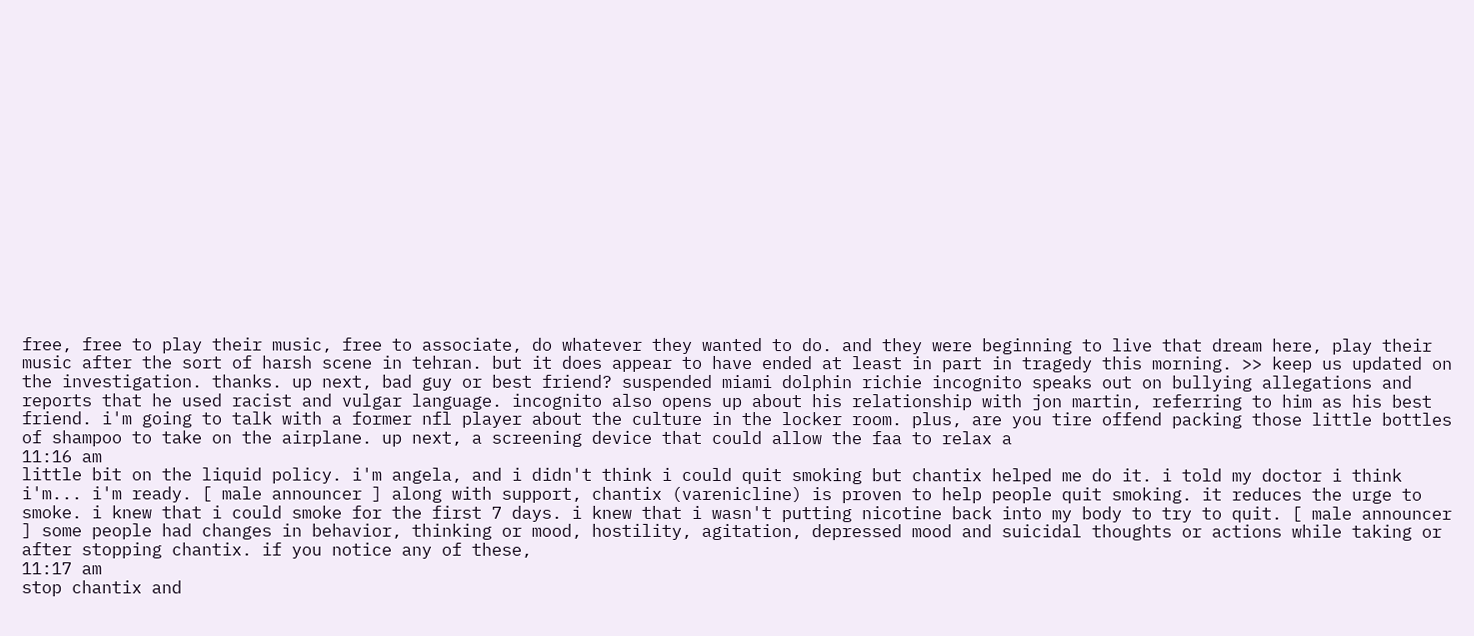free, free to play their music, free to associate, do whatever they wanted to do. and they were beginning to live that dream here, play their music after the sort of harsh scene in tehran. but it does appear to have ended at least in part in tragedy this morning. >> keep us updated on the investigation. thanks. up next, bad guy or best friend? suspended miami dolphin richie incognito speaks out on bullying allegations and reports that he used racist and vulgar language. incognito also opens up about his relationship with jon martin, referring to him as his best friend. i'm going to talk with a former nfl player about the culture in the locker room. plus, are you tire offend packing those little bottles of shampoo to take on the airplane. up next, a screening device that could allow the faa to relax a
11:16 am
little bit on the liquid policy. i'm angela, and i didn't think i could quit smoking but chantix helped me do it. i told my doctor i think i'm... i'm ready. [ male announcer ] along with support, chantix (varenicline) is proven to help people quit smoking. it reduces the urge to smoke. i knew that i could smoke for the first 7 days. i knew that i wasn't putting nicotine back into my body to try to quit. [ male announcer ] some people had changes in behavior, thinking or mood, hostility, agitation, depressed mood and suicidal thoughts or actions while taking or after stopping chantix. if you notice any of these,
11:17 am
stop chantix and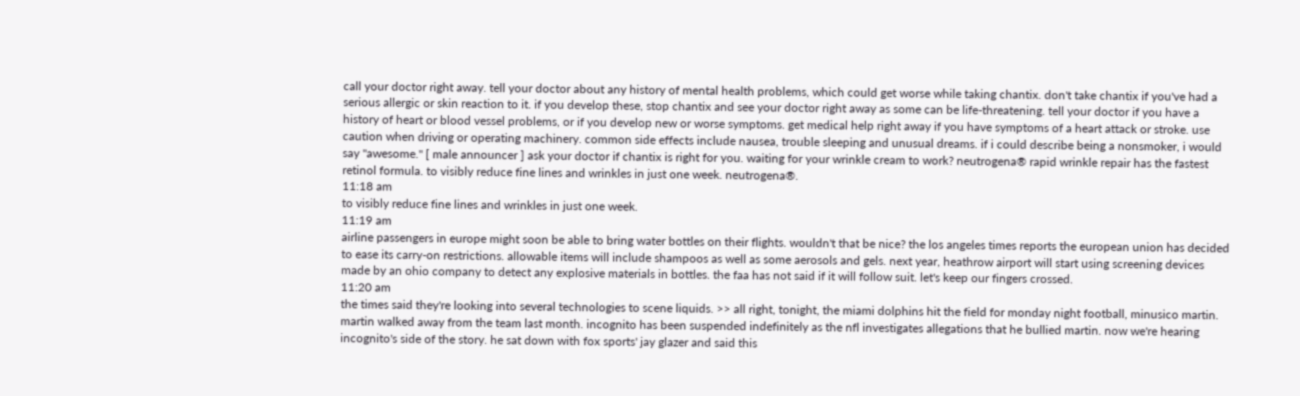call your doctor right away. tell your doctor about any history of mental health problems, which could get worse while taking chantix. don't take chantix if you've had a serious allergic or skin reaction to it. if you develop these, stop chantix and see your doctor right away as some can be life-threatening. tell your doctor if you have a history of heart or blood vessel problems, or if you develop new or worse symptoms. get medical help right away if you have symptoms of a heart attack or stroke. use caution when driving or operating machinery. common side effects include nausea, trouble sleeping and unusual dreams. if i could describe being a nonsmoker, i would say "awesome." [ male announcer ] ask your doctor if chantix is right for you. waiting for your wrinkle cream to work? neutrogena® rapid wrinkle repair has the fastest retinol formula. to visibly reduce fine lines and wrinkles in just one week. neutrogena®.
11:18 am
to visibly reduce fine lines and wrinkles in just one week.
11:19 am
airline passengers in europe might soon be able to bring water bottles on their flights. wouldn't that be nice? the los angeles times reports the european union has decided to ease its carry-on restrictions. allowable items will include shampoos as well as some aerosols and gels. next year, heathrow airport will start using screening devices made by an ohio company to detect any explosive materials in bottles. the faa has not said if it will follow suit. let's keep our fingers crossed.
11:20 am
the times said they're looking into several technologies to scene liquids. >> all right, tonight, the miami dolphins hit the field for monday night football, minusico martin. martin walked away from the team last month. incognito has been suspended indefinitely as the nfl investigates allegations that he bullied martin. now we're hearing incognito's side of the story. he sat down with fox sports' jay glazer and said this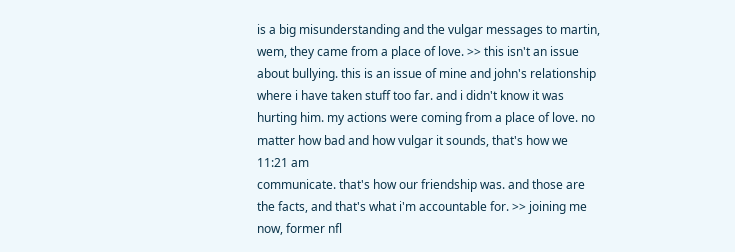is a big misunderstanding and the vulgar messages to martin, wem, they came from a place of love. >> this isn't an issue about bullying. this is an issue of mine and john's relationship where i have taken stuff too far. and i didn't know it was hurting him. my actions were coming from a place of love. no matter how bad and how vulgar it sounds, that's how we
11:21 am
communicate. that's how our friendship was. and those are the facts, and that's what i'm accountable for. >> joining me now, former nfl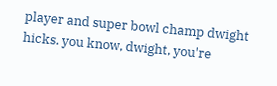player and super bowl champ dwight hicks. you know, dwight, you're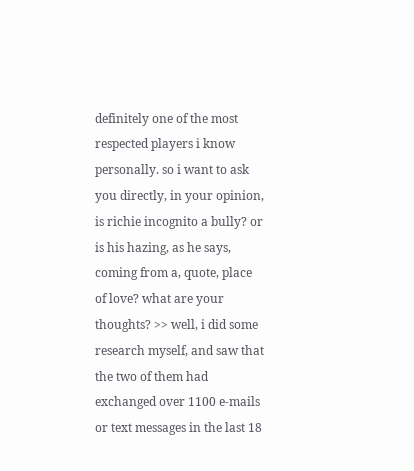definitely one of the most respected players i know personally. so i want to ask you directly, in your opinion, is richie incognito a bully? or is his hazing, as he says, coming from a, quote, place of love? what are your thoughts? >> well, i did some research myself, and saw that the two of them had exchanged over 1100 e-mails or text messages in the last 18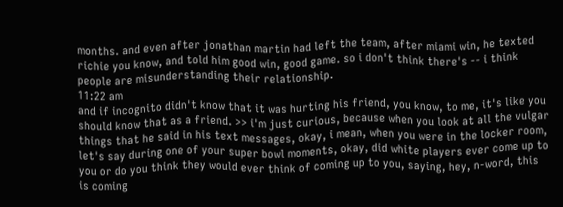months. and even after jonathan martin had left the team, after miami win, he texted richie you know, and told him good win, good game. so i don't think there's -- i think people are misunderstanding their relationship.
11:22 am
and if incognito didn't know that it was hurting his friend, you know, to me, it's like you should know that as a friend. >> i'm just curious, because when you look at all the vulgar things that he said in his text messages, okay, i mean, when you were in the locker room, let's say during one of your super bowl moments, okay, did white players ever come up to you or do you think they would ever think of coming up to you, saying, hey, n-word, this is coming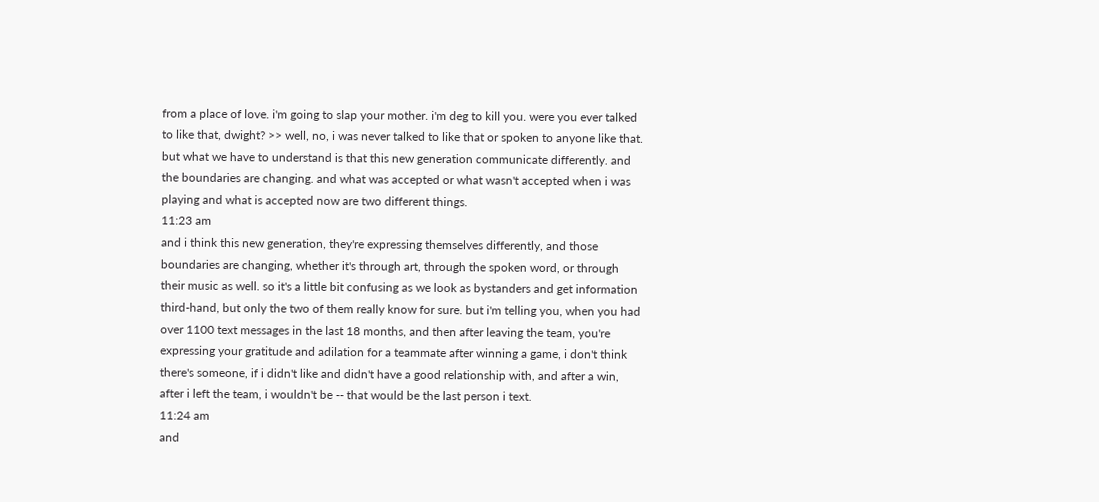from a place of love. i'm going to slap your mother. i'm deg to kill you. were you ever talked to like that, dwight? >> well, no, i was never talked to like that or spoken to anyone like that. but what we have to understand is that this new generation communicate differently. and the boundaries are changing. and what was accepted or what wasn't accepted when i was playing and what is accepted now are two different things.
11:23 am
and i think this new generation, they're expressing themselves differently, and those boundaries are changing, whether it's through art, through the spoken word, or through their music as well. so it's a little bit confusing as we look as bystanders and get information third-hand, but only the two of them really know for sure. but i'm telling you, when you had over 1100 text messages in the last 18 months, and then after leaving the team, you're expressing your gratitude and adilation for a teammate after winning a game, i don't think there's someone, if i didn't like and didn't have a good relationship with, and after a win, after i left the team, i wouldn't be -- that would be the last person i text.
11:24 am
and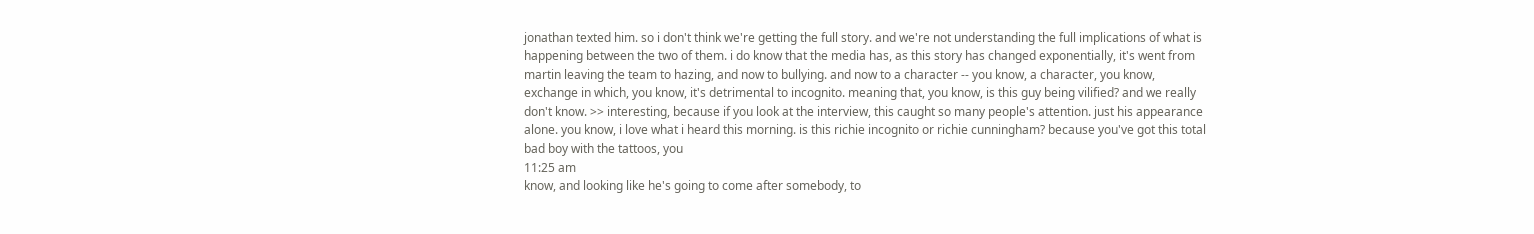jonathan texted him. so i don't think we're getting the full story. and we're not understanding the full implications of what is happening between the two of them. i do know that the media has, as this story has changed exponentially, it's went from martin leaving the team to hazing, and now to bullying. and now to a character -- you know, a character, you know, exchange in which, you know, it's detrimental to incognito. meaning that, you know, is this guy being vilified? and we really don't know. >> interesting, because if you look at the interview, this caught so many people's attention. just his appearance alone. you know, i love what i heard this morning. is this richie incognito or richie cunningham? because you've got this total bad boy with the tattoos, you
11:25 am
know, and looking like he's going to come after somebody, to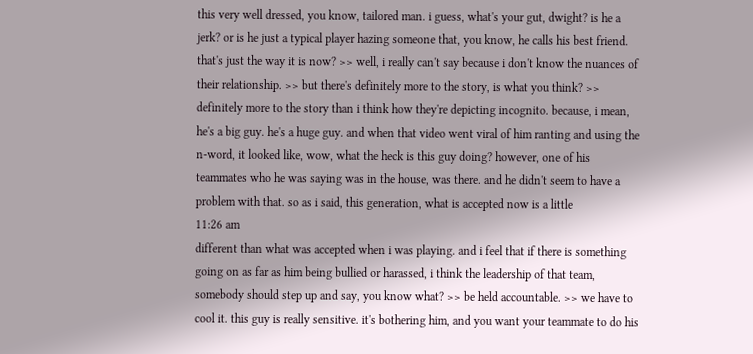this very well dressed, you know, tailored man. i guess, what's your gut, dwight? is he a jerk? or is he just a typical player hazing someone that, you know, he calls his best friend. that's just the way it is now? >> well, i really can't say because i don't know the nuances of their relationship. >> but there's definitely more to the story, is what you think? >> definitely more to the story than i think how they're depicting incognito. because, i mean, he's a big guy. he's a huge guy. and when that video went viral of him ranting and using the n-word, it looked like, wow, what the heck is this guy doing? however, one of his teammates who he was saying was in the house, was there. and he didn't seem to have a problem with that. so as i said, this generation, what is accepted now is a little
11:26 am
different than what was accepted when i was playing. and i feel that if there is something going on as far as him being bullied or harassed, i think the leadership of that team, somebody should step up and say, you know what? >> be held accountable. >> we have to cool it. this guy is really sensitive. it's bothering him, and you want your teammate to do his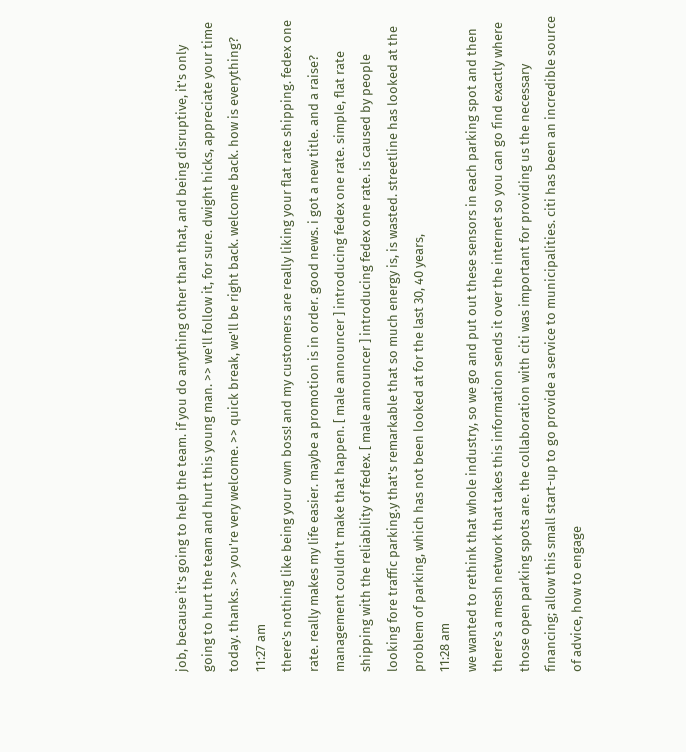job, because it's going to help the team. if you do anything other than that, and being disruptive, it's only going to hurt the team and hurt this young man. >> we'll follow it, for sure. dwight hicks, appreciate your time today. thanks. >> you're very welcome. >> quick break, we'll be right back. welcome back. how is everything?
11:27 am
there's nothing like being your own boss! and my customers are really liking your flat rate shipping. fedex one rate. really makes my life easier. maybe a promotion is in order. good news. i got a new title. and a raise? management couldn't make that happen. [ male announcer ] introducing fedex one rate. simple, flat rate shipping with the reliability of fedex. [ male announcer ] introducing fedex one rate. is caused by people looking fore traffic parking.y that's remarkable that so much energy is, is wasted. streetline has looked at the problem of parking, which has not been looked at for the last 30, 40 years,
11:28 am
we wanted to rethink that whole industry, so we go and put out these sensors in each parking spot and then there's a mesh network that takes this information sends it over the internet so you can go find exactly where those open parking spots are. the collaboration with citi was important for providing us the necessary financing; allow this small start-up to go provide a service to municipalities. citi has been an incredible source of advice, how to engage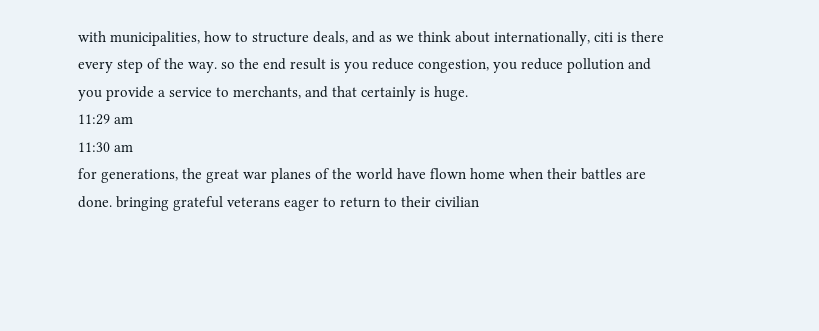with municipalities, how to structure deals, and as we think about internationally, citi is there every step of the way. so the end result is you reduce congestion, you reduce pollution and you provide a service to merchants, and that certainly is huge.
11:29 am
11:30 am
for generations, the great war planes of the world have flown home when their battles are done. bringing grateful veterans eager to return to their civilian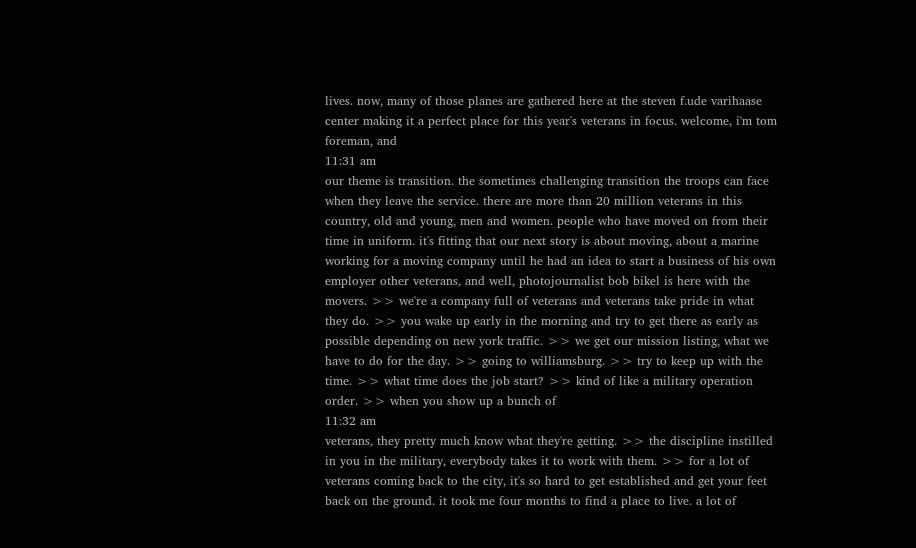lives. now, many of those planes are gathered here at the steven f.ude varihaase center making it a perfect place for this year's veterans in focus. welcome, i'm tom foreman, and
11:31 am
our theme is transition. the sometimes challenging transition the troops can face when they leave the service. there are more than 20 million veterans in this country, old and young, men and women. people who have moved on from their time in uniform. it's fitting that our next story is about moving, about a marine working for a moving company until he had an idea to start a business of his own employer other veterans, and well, photojournalist bob bikel is here with the movers. >> we're a company full of veterans and veterans take pride in what they do. >> you wake up early in the morning and try to get there as early as possible depending on new york traffic. >> we get our mission listing, what we have to do for the day. >> going to williamsburg. >> try to keep up with the time. >> what time does the job start? >> kind of like a military operation order. >> when you show up a bunch of
11:32 am
veterans, they pretty much know what they're getting. >> the discipline instilled in you in the military, everybody takes it to work with them. >> for a lot of veterans coming back to the city, it's so hard to get established and get your feet back on the ground. it took me four months to find a place to live. a lot of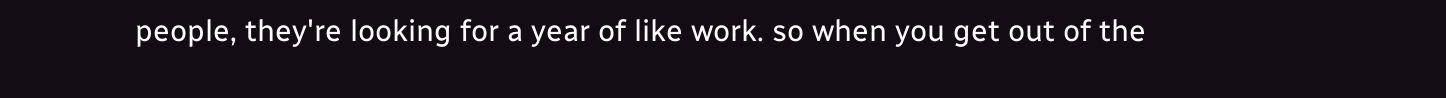people, they're looking for a year of like work. so when you get out of the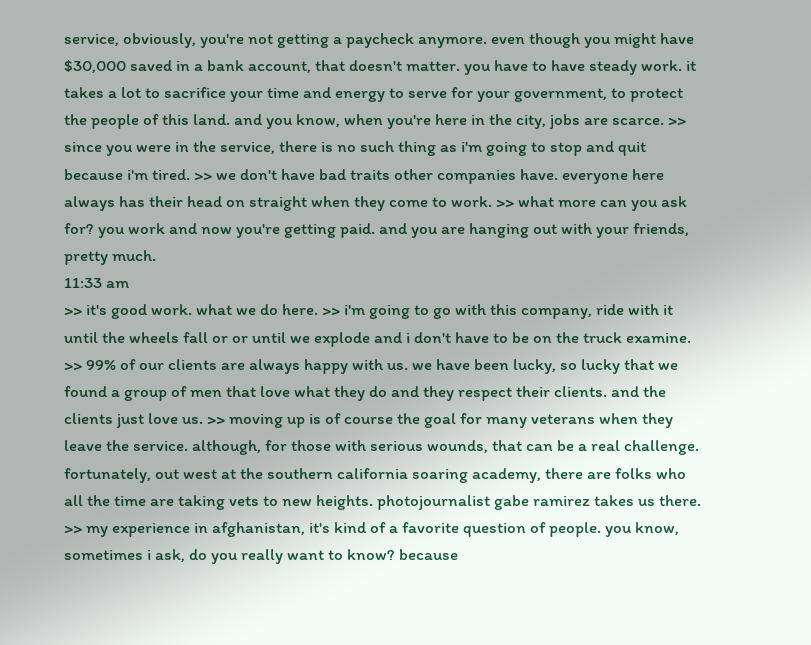service, obviously, you're not getting a paycheck anymore. even though you might have $30,000 saved in a bank account, that doesn't matter. you have to have steady work. it takes a lot to sacrifice your time and energy to serve for your government, to protect the people of this land. and you know, when you're here in the city, jobs are scarce. >> since you were in the service, there is no such thing as i'm going to stop and quit because i'm tired. >> we don't have bad traits other companies have. everyone here always has their head on straight when they come to work. >> what more can you ask for? you work and now you're getting paid. and you are hanging out with your friends, pretty much.
11:33 am
>> it's good work. what we do here. >> i'm going to go with this company, ride with it until the wheels fall or or until we explode and i don't have to be on the truck examine. >> 99% of our clients are always happy with us. we have been lucky, so lucky that we found a group of men that love what they do and they respect their clients. and the clients just love us. >> moving up is of course the goal for many veterans when they leave the service. although, for those with serious wounds, that can be a real challenge. fortunately, out west at the southern california soaring academy, there are folks who all the time are taking vets to new heights. photojournalist gabe ramirez takes us there. >> my experience in afghanistan, it's kind of a favorite question of people. you know, sometimes i ask, do you really want to know? because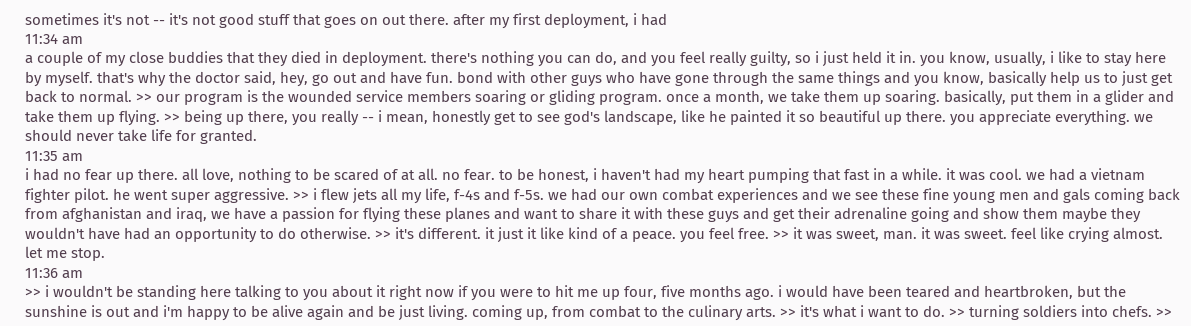sometimes it's not -- it's not good stuff that goes on out there. after my first deployment, i had
11:34 am
a couple of my close buddies that they died in deployment. there's nothing you can do, and you feel really guilty, so i just held it in. you know, usually, i like to stay here by myself. that's why the doctor said, hey, go out and have fun. bond with other guys who have gone through the same things and you know, basically help us to just get back to normal. >> our program is the wounded service members soaring or gliding program. once a month, we take them up soaring. basically, put them in a glider and take them up flying. >> being up there, you really -- i mean, honestly get to see god's landscape, like he painted it so beautiful up there. you appreciate everything. we should never take life for granted.
11:35 am
i had no fear up there. all love, nothing to be scared of at all. no fear. to be honest, i haven't had my heart pumping that fast in a while. it was cool. we had a vietnam fighter pilot. he went super aggressive. >> i flew jets all my life, f-4s and f-5s. we had our own combat experiences and we see these fine young men and gals coming back from afghanistan and iraq, we have a passion for flying these planes and want to share it with these guys and get their adrenaline going and show them maybe they wouldn't have had an opportunity to do otherwise. >> it's different. it just it like kind of a peace. you feel free. >> it was sweet, man. it was sweet. feel like crying almost. let me stop.
11:36 am
>> i wouldn't be standing here talking to you about it right now if you were to hit me up four, five months ago. i would have been teared and heartbroken, but the sunshine is out and i'm happy to be alive again and be just living. coming up, from combat to the culinary arts. >> it's what i want to do. >> turning soldiers into chefs. >>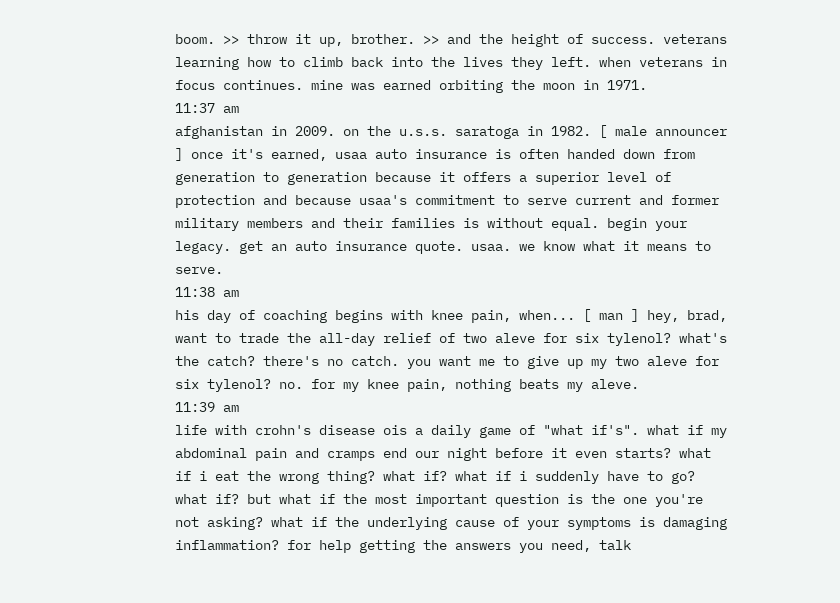boom. >> throw it up, brother. >> and the height of success. veterans learning how to climb back into the lives they left. when veterans in focus continues. mine was earned orbiting the moon in 1971.
11:37 am
afghanistan in 2009. on the u.s.s. saratoga in 1982. [ male announcer ] once it's earned, usaa auto insurance is often handed down from generation to generation because it offers a superior level of protection and because usaa's commitment to serve current and former military members and their families is without equal. begin your legacy. get an auto insurance quote. usaa. we know what it means to serve.
11:38 am
his day of coaching begins with knee pain, when... [ man ] hey, brad, want to trade the all-day relief of two aleve for six tylenol? what's the catch? there's no catch. you want me to give up my two aleve for six tylenol? no. for my knee pain, nothing beats my aleve.
11:39 am
life with crohn's disease ois a daily game of "what if's". what if my abdominal pain and cramps end our night before it even starts? what if i eat the wrong thing? what if? what if i suddenly have to go? what if? but what if the most important question is the one you're not asking? what if the underlying cause of your symptoms is damaging inflammation? for help getting the answers you need, talk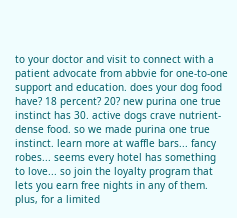to your doctor and visit to connect with a patient advocate from abbvie for one-to-one support and education. does your dog food have? 18 percent? 20? new purina one true instinct has 30. active dogs crave nutrient-dense food. so we made purina one true instinct. learn more at waffle bars... fancy robes... seems every hotel has something to love... so join the loyalty program that lets you earn free nights in any of them. plus, for a limited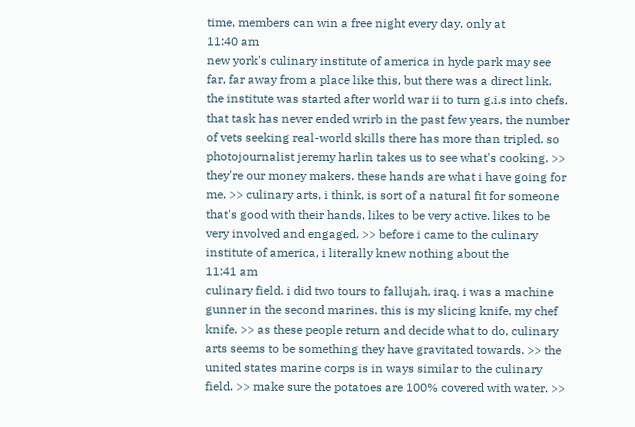time, members can win a free night every day. only at
11:40 am
new york's culinary institute of america in hyde park may see far, far away from a place like this, but there was a direct link. the institute was started after world war ii to turn g.i.s into chefs. that task has never ended wrirb in the past few years, the number of vets seeking real-world skills there has more than tripled. so photojournalist jeremy harlin takes us to see what's cooking. >> they're our money makers. these hands are what i have going for me. >> culinary arts, i think, is sort of a natural fit for someone that's good with their hands, likes to be very active. likes to be very involved and engaged. >> before i came to the culinary institute of america, i literally knew nothing about the
11:41 am
culinary field. i did two tours to fallujah, iraq. i was a machine gunner in the second marines. this is my slicing knife, my chef knife. >> as these people return and decide what to do, culinary arts seems to be something they have gravitated towards. >> the united states marine corps is in ways similar to the culinary field. >> make sure the potatoes are 100% covered with water. >>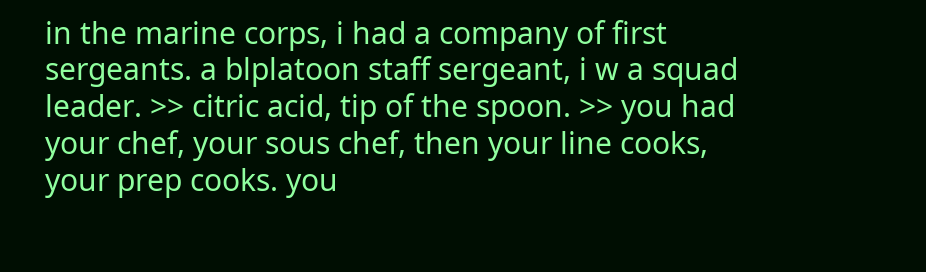in the marine corps, i had a company of first sergeants. a blplatoon staff sergeant, i w a squad leader. >> citric acid, tip of the spoon. >> you had your chef, your sous chef, then your line cooks, your prep cooks. you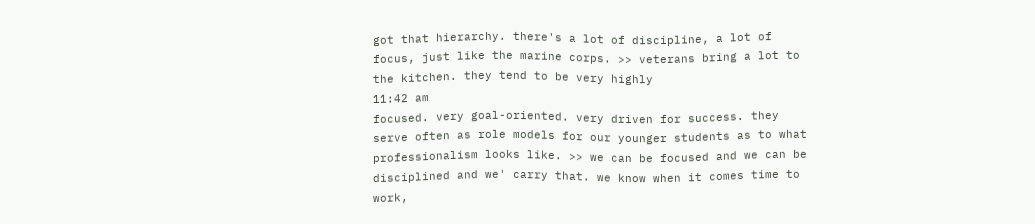got that hierarchy. there's a lot of discipline, a lot of focus, just like the marine corps. >> veterans bring a lot to the kitchen. they tend to be very highly
11:42 am
focused. very goal-oriented. very driven for success. they serve often as role models for our younger students as to what professionalism looks like. >> we can be focused and we can be disciplined and we' carry that. we know when it comes time to work,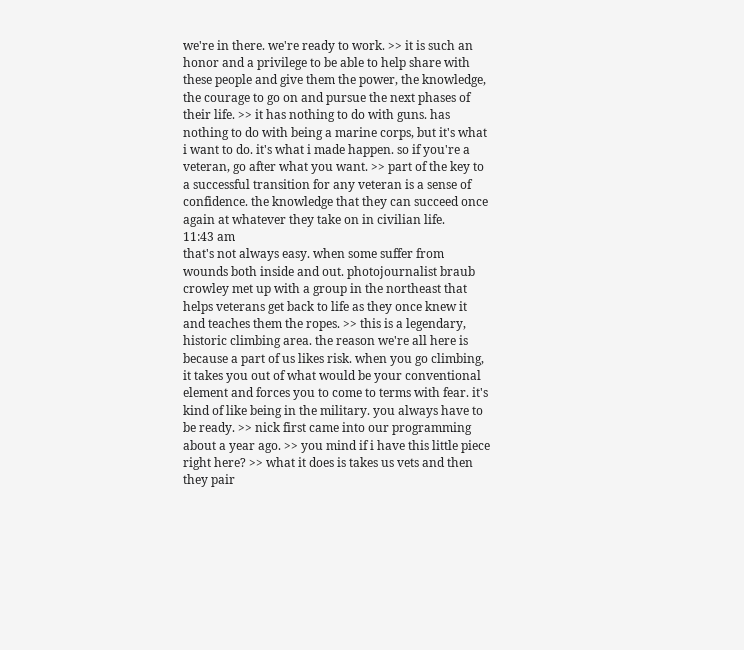we're in there. we're ready to work. >> it is such an honor and a privilege to be able to help share with these people and give them the power, the knowledge, the courage to go on and pursue the next phases of their life. >> it has nothing to do with guns. has nothing to do with being a marine corps, but it's what i want to do. it's what i made happen. so if you're a veteran, go after what you want. >> part of the key to a successful transition for any veteran is a sense of confidence. the knowledge that they can succeed once again at whatever they take on in civilian life.
11:43 am
that's not always easy. when some suffer from wounds both inside and out. photojournalist braub crowley met up with a group in the northeast that helps veterans get back to life as they once knew it and teaches them the ropes. >> this is a legendary, historic climbing area. the reason we're all here is because a part of us likes risk. when you go climbing, it takes you out of what would be your conventional element and forces you to come to terms with fear. it's kind of like being in the military. you always have to be ready. >> nick first came into our programming about a year ago. >> you mind if i have this little piece right here? >> what it does is takes us vets and then they pair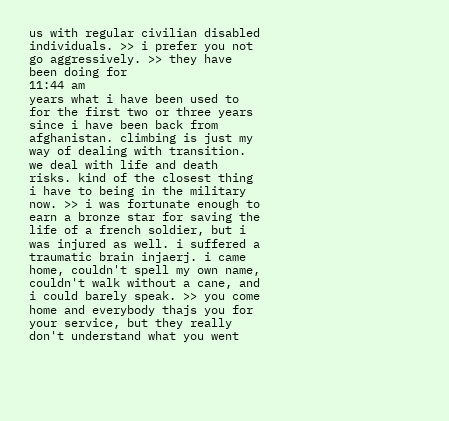us with regular civilian disabled individuals. >> i prefer you not go aggressively. >> they have been doing for
11:44 am
years what i have been used to for the first two or three years since i have been back from afghanistan. climbing is just my way of dealing with transition. we deal with life and death risks. kind of the closest thing i have to being in the military now. >> i was fortunate enough to earn a bronze star for saving the life of a french soldier, but i was injured as well. i suffered a traumatic brain injaerj. i came home, couldn't spell my own name, couldn't walk without a cane, and i could barely speak. >> you come home and everybody thajs you for your service, but they really don't understand what you went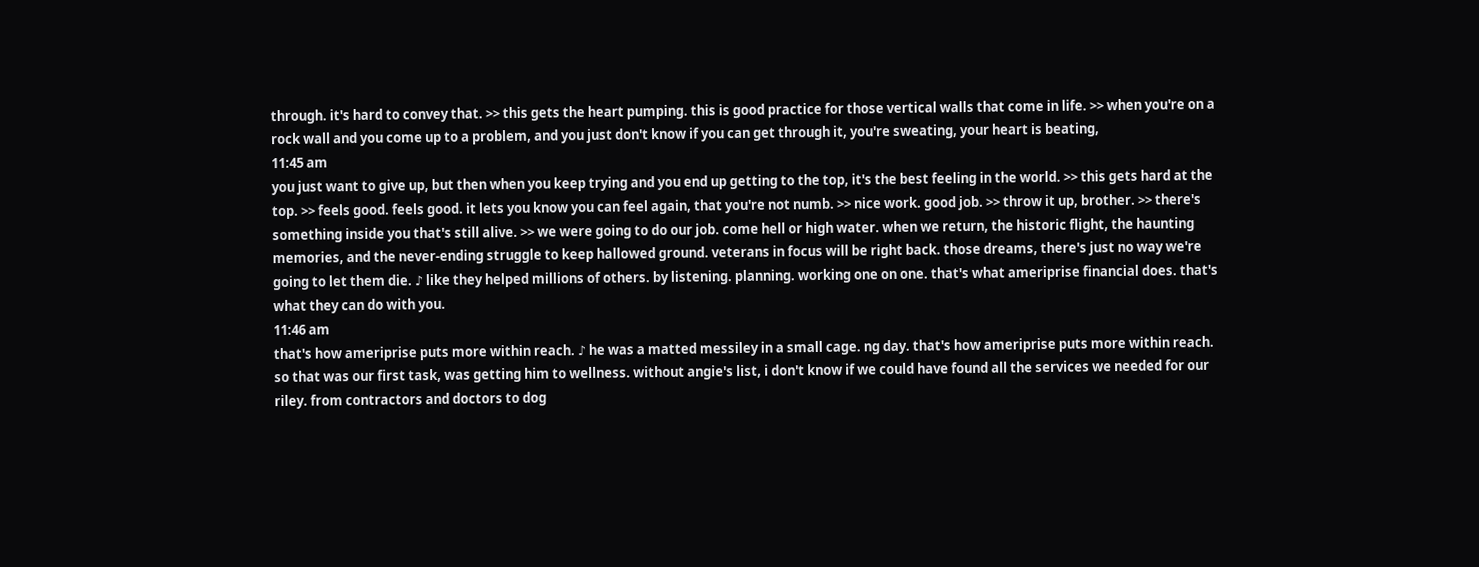through. it's hard to convey that. >> this gets the heart pumping. this is good practice for those vertical walls that come in life. >> when you're on a rock wall and you come up to a problem, and you just don't know if you can get through it, you're sweating, your heart is beating,
11:45 am
you just want to give up, but then when you keep trying and you end up getting to the top, it's the best feeling in the world. >> this gets hard at the top. >> feels good. feels good. it lets you know you can feel again, that you're not numb. >> nice work. good job. >> throw it up, brother. >> there's something inside you that's still alive. >> we were going to do our job. come hell or high water. when we return, the historic flight, the haunting memories, and the never-ending struggle to keep hallowed ground. veterans in focus will be right back. those dreams, there's just no way we're going to let them die. ♪ like they helped millions of others. by listening. planning. working one on one. that's what ameriprise financial does. that's what they can do with you.
11:46 am
that's how ameriprise puts more within reach. ♪ he was a matted messiley in a small cage. ng day. that's how ameriprise puts more within reach. so that was our first task, was getting him to wellness. without angie's list, i don't know if we could have found all the services we needed for our riley. from contractors and doctors to dog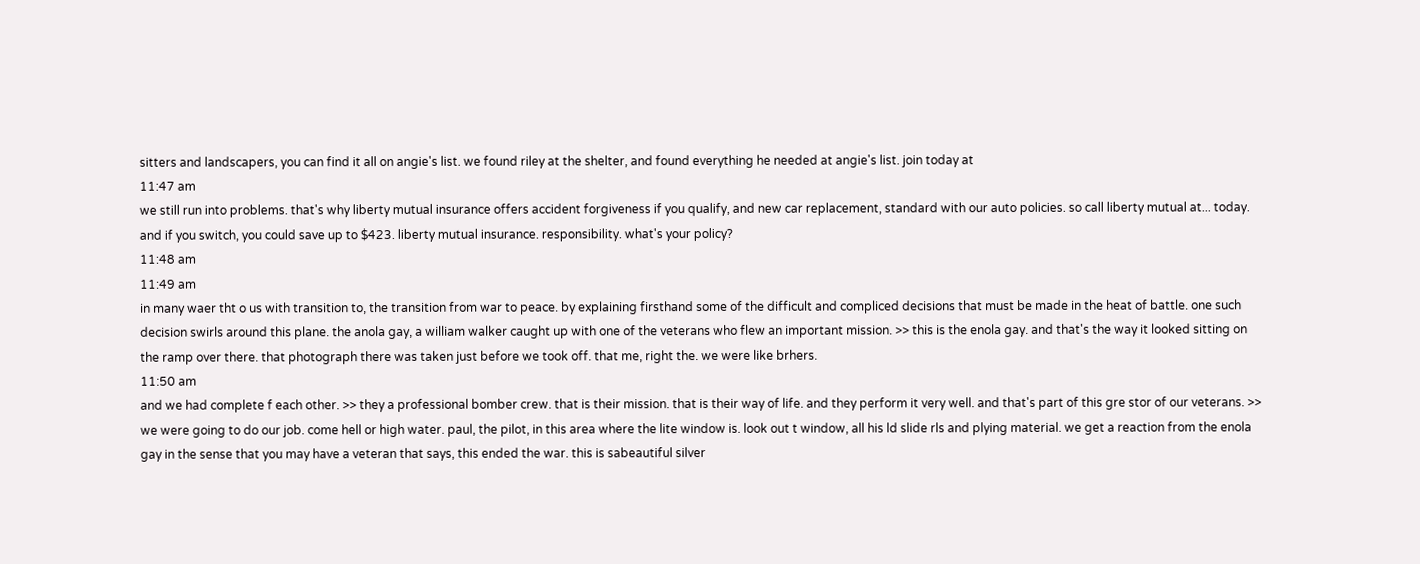sitters and landscapers, you can find it all on angie's list. we found riley at the shelter, and found everything he needed at angie's list. join today at
11:47 am
we still run into problems. that's why liberty mutual insurance offers accident forgiveness if you qualify, and new car replacement, standard with our auto policies. so call liberty mutual at... today. and if you switch, you could save up to $423. liberty mutual insurance. responsibility. what's your policy?
11:48 am
11:49 am
in many waer tht o us with transition to, the transition from war to peace. by explaining firsthand some of the difficult and compliced decisions that must be made in the heat of battle. one such decision swirls around this plane. the anola gay, a william walker caught up with one of the veterans who flew an important mission. >> this is the enola gay. and that's the way it looked sitting on the ramp over there. that photograph there was taken just before we took off. that me, right the. we were like brhers.
11:50 am
and we had complete f each other. >> they a professional bomber crew. that is their mission. that is their way of life. and they perform it very well. and that's part of this gre stor of our veterans. >> we were going to do our job. come hell or high water. paul, the pilot, in this area where the lite window is. look out t window, all his ld slide rls and plying material. we get a reaction from the enola gay in the sense that you may have a veteran that says, this ended the war. this is sabeautiful silver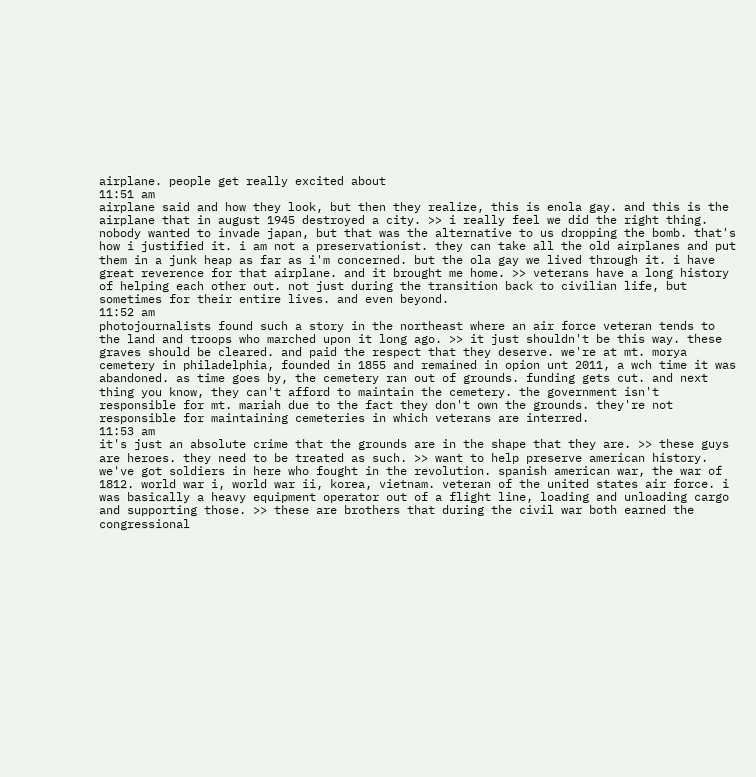airplane. people get really excited about
11:51 am
airplane said and how they look, but then they realize, this is enola gay. and this is the airplane that in august 1945 destroyed a city. >> i really feel we did the right thing. nobody wanted to invade japan, but that was the alternative to us dropping the bomb. that's how i justified it. i am not a preservationist. they can take all the old airplanes and put them in a junk heap as far as i'm concerned. but the ola gay we lived through it. i have great reverence for that airplane. and it brought me home. >> veterans have a long history of helping each other out. not just during the transition back to civilian life, but sometimes for their entire lives. and even beyond.
11:52 am
photojournalists found such a story in the northeast where an air force veteran tends to the land and troops who marched upon it long ago. >> it just shouldn't be this way. these graves should be cleared. and paid the respect that they deserve. we're at mt. morya cemetery in philadelphia, founded in 1855 and remained in opion unt 2011, a wch time it was abandoned. as time goes by, the cemetery ran out of grounds. funding gets cut. and next thing you know, they can't afford to maintain the cemetery. the government isn't responsible for mt. mariah due to the fact they don't own the grounds. they're not responsible for maintaining cemeteries in which veterans are interred.
11:53 am
it's just an absolute crime that the grounds are in the shape that they are. >> these guys are heroes. they need to be treated as such. >> want to help preserve american history. we've got soldiers in here who fought in the revolution. spanish american war, the war of 1812. world war i, world war ii, korea, vietnam. veteran of the united states air force. i was basically a heavy equipment operator out of a flight line, loading and unloading cargo and supporting those. >> these are brothers that during the civil war both earned the congressional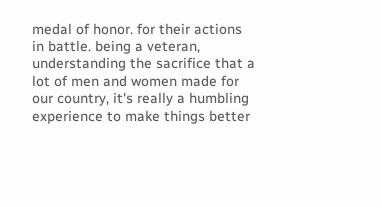medal of honor. for their actions in battle. being a veteran, understanding the sacrifice that a lot of men and women made for our country, it's really a humbling experience to make things better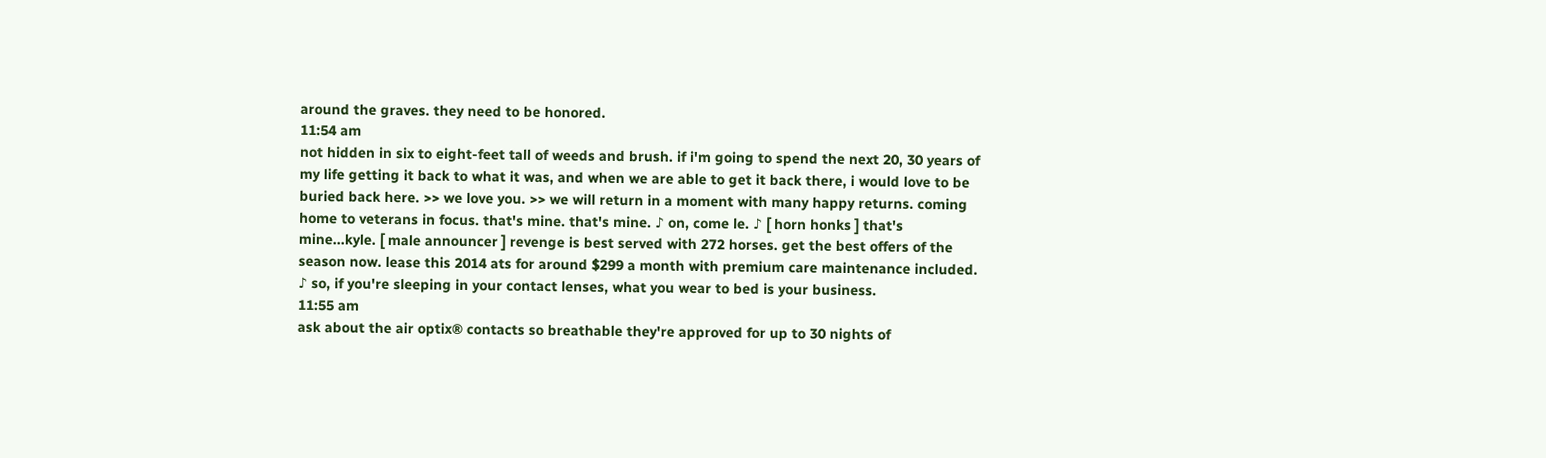around the graves. they need to be honored.
11:54 am
not hidden in six to eight-feet tall of weeds and brush. if i'm going to spend the next 20, 30 years of my life getting it back to what it was, and when we are able to get it back there, i would love to be buried back here. >> we love you. >> we will return in a moment with many happy returns. coming home to veterans in focus. that's mine. that's mine. ♪ on, come le. ♪ [ horn honks ] that's mine...kyle. [ male announcer ] revenge is best served with 272 horses. get the best offers of the season now. lease this 2014 ats for around $299 a month with premium care maintenance included. ♪ so, if you're sleeping in your contact lenses, what you wear to bed is your business.
11:55 am
ask about the air optix® contacts so breathable they're approved for up to 30 nights of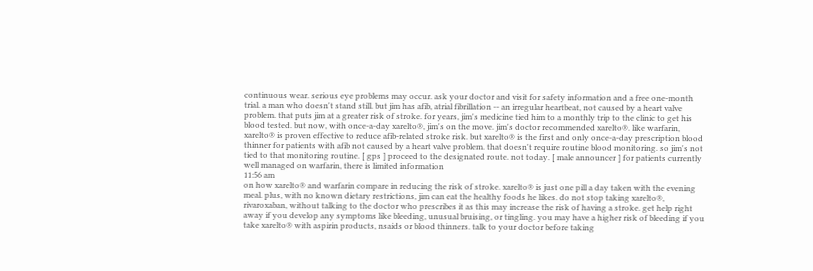continuous wear. serious eye problems may occur. ask your doctor and visit for safety information and a free one-month trial. a man who doesn't stand still. but jim has afib, atrial fibrillation -- an irregular heartbeat, not caused by a heart valve problem. that puts jim at a greater risk of stroke. for years, jim's medicine tied him to a monthly trip to the clinic to get his blood tested. but now, with once-a-day xarelto®, jim's on the move. jim's doctor recommended xarelto®. like warfarin, xarelto® is proven effective to reduce afib-related stroke risk. but xarelto® is the first and only once-a-day prescription blood thinner for patients with afib not caused by a heart valve problem. that doesn't require routine blood monitoring. so jim's not tied to that monitoring routine. [ gps ] proceed to the designated route. not today. [ male announcer ] for patients currently well managed on warfarin, there is limited information
11:56 am
on how xarelto® and warfarin compare in reducing the risk of stroke. xarelto® is just one pill a day taken with the evening meal. plus, with no known dietary restrictions, jim can eat the healthy foods he likes. do not stop taking xarelto®, rivaroxaban, without talking to the doctor who prescribes it as this may increase the risk of having a stroke. get help right away if you develop any symptoms like bleeding, unusual bruising, or tingling. you may have a higher risk of bleeding if you take xarelto® with aspirin products, nsaids or blood thinners. talk to your doctor before taking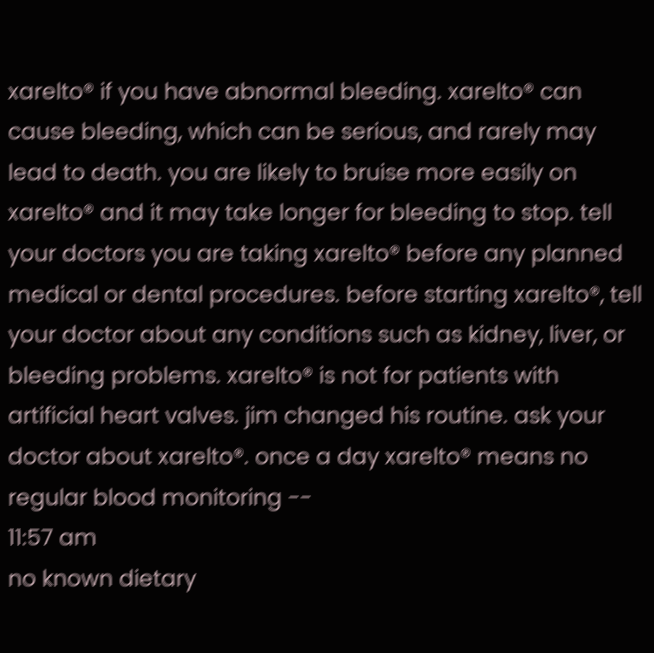xarelto® if you have abnormal bleeding. xarelto® can cause bleeding, which can be serious, and rarely may lead to death. you are likely to bruise more easily on xarelto® and it may take longer for bleeding to stop. tell your doctors you are taking xarelto® before any planned medical or dental procedures. before starting xarelto®, tell your doctor about any conditions such as kidney, liver, or bleeding problems. xarelto® is not for patients with artificial heart valves. jim changed his routine. ask your doctor about xarelto®. once a day xarelto® means no regular blood monitoring --
11:57 am
no known dietary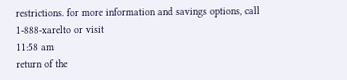restrictions. for more information and savings options, call 1-888-xarelto or visit
11:58 am
return of the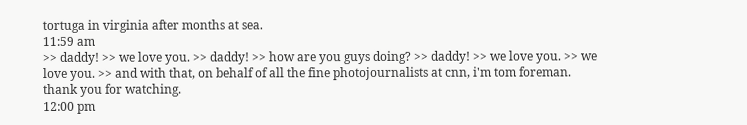tortuga in virginia after months at sea.
11:59 am
>> daddy! >> we love you. >> daddy! >> how are you guys doing? >> daddy! >> we love you. >> we love you. >> and with that, on behalf of all the fine photojournalists at cnn, i'm tom foreman. thank you for watching.
12:00 pm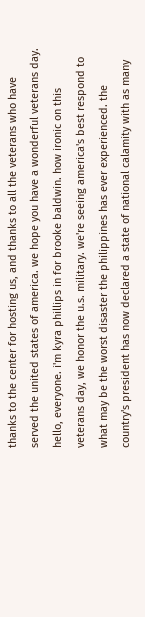thanks to the center for hosting us, and thanks to all the veterans who have served the united states of america. we hope you have a wonderful veterans day. hello, everyone. i'm kyra phillips in for brooke baldwin. how ironic on this veterans day, we honor the u.s. military. we're seeing america's best respond to what may be the worst disaster the philippines has ever experienced. the country's president has now declared a state of national calamity with as many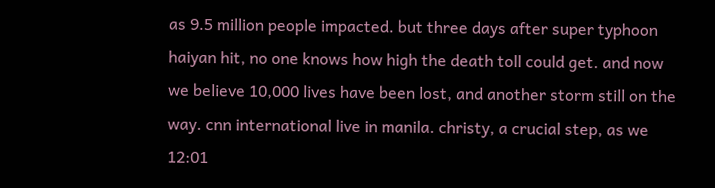as 9.5 million people impacted. but three days after super typhoon haiyan hit, no one knows how high the death toll could get. and now we believe 10,000 lives have been lost, and another storm still on the way. cnn international live in manila. christy, a crucial step, as we
12:01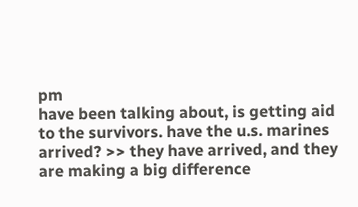pm
have been talking about, is getting aid to the survivors. have the u.s. marines arrived? >> they have arrived, and they are making a big difference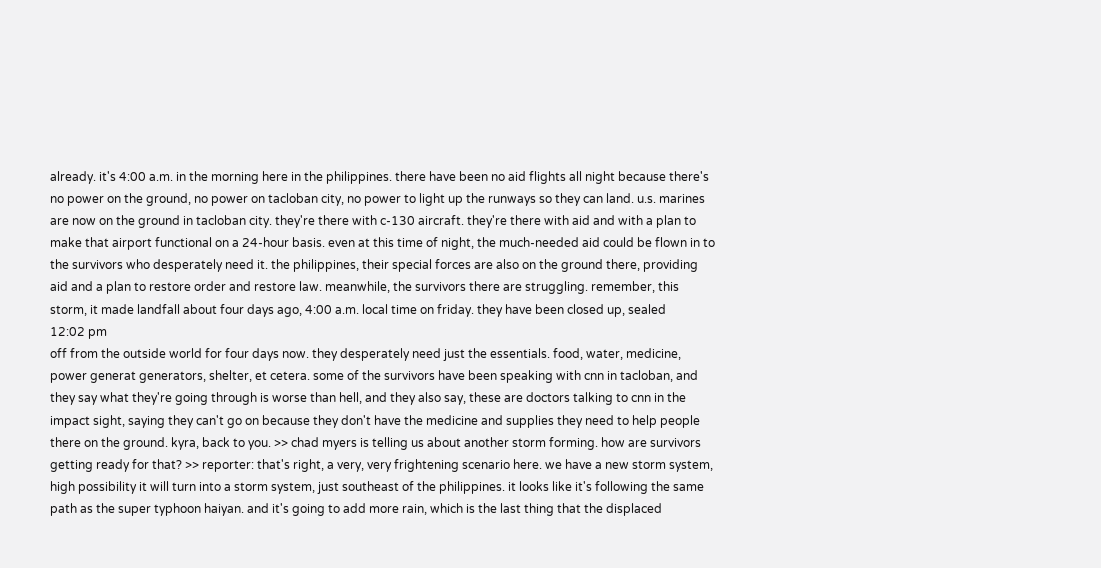already. it's 4:00 a.m. in the morning here in the philippines. there have been no aid flights all night because there's no power on the ground, no power on tacloban city, no power to light up the runways so they can land. u.s. marines are now on the ground in tacloban city. they're there with c-130 aircraft. they're there with aid and with a plan to make that airport functional on a 24-hour basis. even at this time of night, the much-needed aid could be flown in to the survivors who desperately need it. the philippines, their special forces are also on the ground there, providing aid and a plan to restore order and restore law. meanwhile, the survivors there are struggling. remember, this storm, it made landfall about four days ago, 4:00 a.m. local time on friday. they have been closed up, sealed
12:02 pm
off from the outside world for four days now. they desperately need just the essentials. food, water, medicine, power generat generators, shelter, et cetera. some of the survivors have been speaking with cnn in tacloban, and they say what they're going through is worse than hell, and they also say, these are doctors talking to cnn in the impact sight, saying they can't go on because they don't have the medicine and supplies they need to help people there on the ground. kyra, back to you. >> chad myers is telling us about another storm forming. how are survivors getting ready for that? >> reporter: that's right, a very, very frightening scenario here. we have a new storm system, high possibility it will turn into a storm system, just southeast of the philippines. it looks like it's following the same path as the super typhoon haiyan. and it's going to add more rain, which is the last thing that the displaced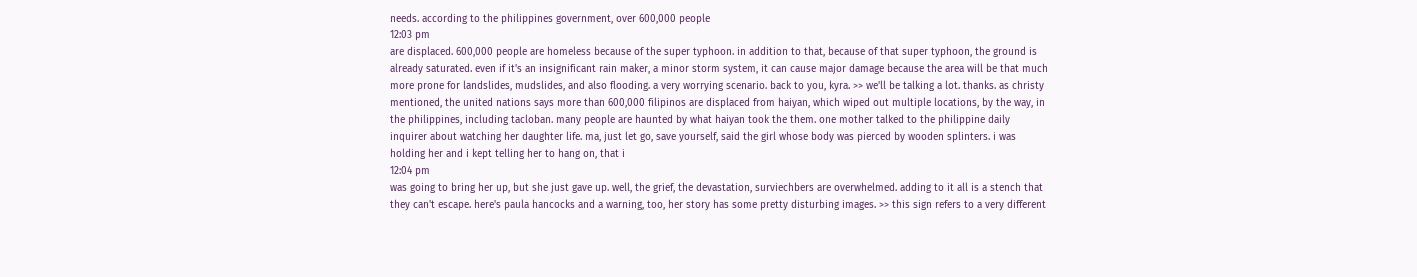needs. according to the philippines government, over 600,000 people
12:03 pm
are displaced. 600,000 people are homeless because of the super typhoon. in addition to that, because of that super typhoon, the ground is already saturated. even if it's an insignificant rain maker, a minor storm system, it can cause major damage because the area will be that much more prone for landslides, mudslides, and also flooding. a very worrying scenario. back to you, kyra. >> we'll be talking a lot. thanks. as christy mentioned, the united nations says more than 600,000 filipinos are displaced from haiyan, which wiped out multiple locations, by the way, in the philippines, including tacloban. many people are haunted by what haiyan took the them. one mother talked to the philippine daily inquirer about watching her daughter life. ma, just let go, save yourself, said the girl whose body was pierced by wooden splinters. i was holding her and i kept telling her to hang on, that i
12:04 pm
was going to bring her up, but she just gave up. well, the grief, the devastation, surviechbers are overwhelmed. adding to it all is a stench that they can't escape. here's paula hancocks and a warning, too, her story has some pretty disturbing images. >> this sign refers to a very different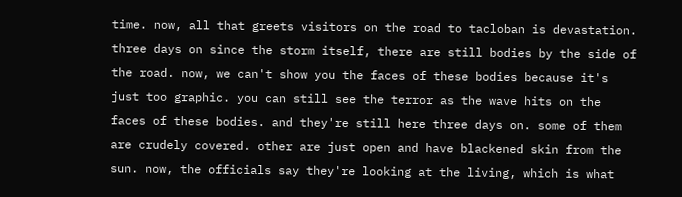time. now, all that greets visitors on the road to tacloban is devastation. three days on since the storm itself, there are still bodies by the side of the road. now, we can't show you the faces of these bodies because it's just too graphic. you can still see the terror as the wave hits on the faces of these bodies. and they're still here three days on. some of them are crudely covered. other are just open and have blackened skin from the sun. now, the officials say they're looking at the living, which is what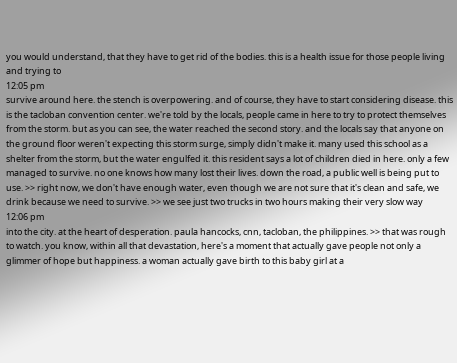you would understand, that they have to get rid of the bodies. this is a health issue for those people living and trying to
12:05 pm
survive around here. the stench is overpowering. and of course, they have to start considering disease. this is the tacloban convention center. we're told by the locals, people came in here to try to protect themselves from the storm. but as you can see, the water reached the second story. and the locals say that anyone on the ground floor weren't expecting this storm surge, simply didn't make it. many used this school as a shelter from the storm, but the water engulfed it. this resident says a lot of children died in here. only a few managed to survive. no one knows how many lost their lives. down the road, a public well is being put to use. >> right now, we don't have enough water, even though we are not sure that it's clean and safe, we drink because we need to survive. >> we see just two trucks in two hours making their very slow way
12:06 pm
into the city. at the heart of desperation. paula hancocks, cnn, tacloban, the philippines. >> that was rough to watch. you know, within all that devastation, here's a moment that actually gave people not only a glimmer of hope but happiness. a woman actually gave birth to this baby girl at a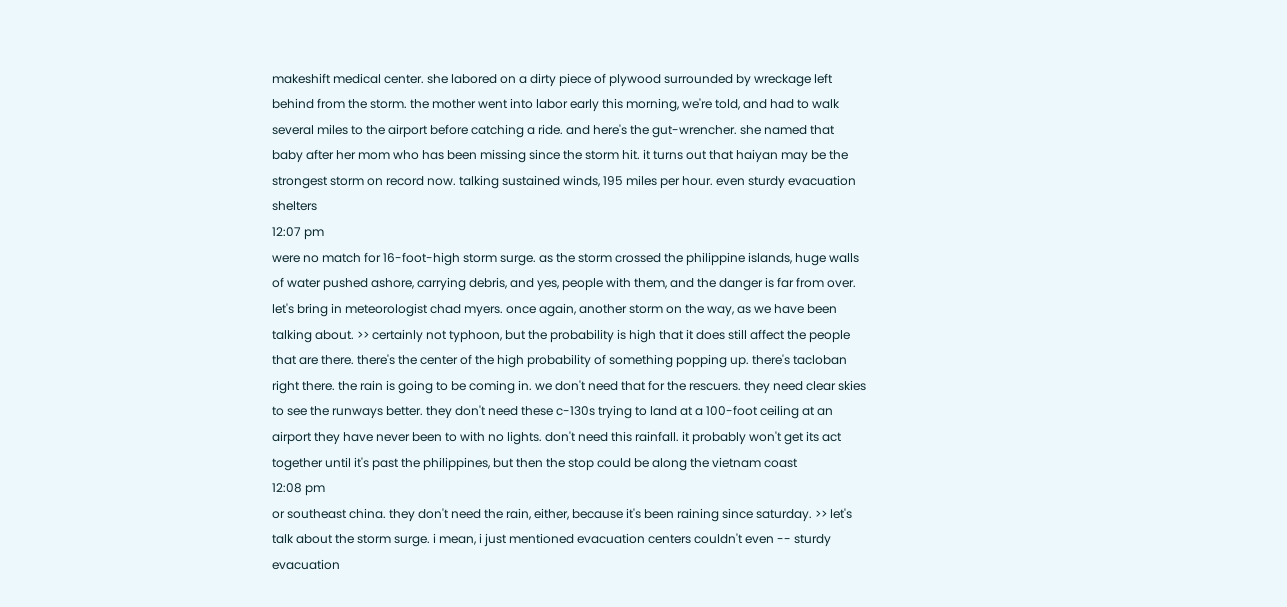makeshift medical center. she labored on a dirty piece of plywood surrounded by wreckage left behind from the storm. the mother went into labor early this morning, we're told, and had to walk several miles to the airport before catching a ride. and here's the gut-wrencher. she named that baby after her mom who has been missing since the storm hit. it turns out that haiyan may be the strongest storm on record now. talking sustained winds, 195 miles per hour. even sturdy evacuation shelters
12:07 pm
were no match for 16-foot-high storm surge. as the storm crossed the philippine islands, huge walls of water pushed ashore, carrying debris, and yes, people with them, and the danger is far from over. let's bring in meteorologist chad myers. once again, another storm on the way, as we have been talking about. >> certainly not typhoon, but the probability is high that it does still affect the people that are there. there's the center of the high probability of something popping up. there's tacloban right there. the rain is going to be coming in. we don't need that for the rescuers. they need clear skies to see the runways better. they don't need these c-130s trying to land at a 100-foot ceiling at an airport they have never been to with no lights. don't need this rainfall. it probably won't get its act together until it's past the philippines, but then the stop could be along the vietnam coast
12:08 pm
or southeast china. they don't need the rain, either, because it's been raining since saturday. >> let's talk about the storm surge. i mean, i just mentioned evacuation centers couldn't even -- sturdy evacuation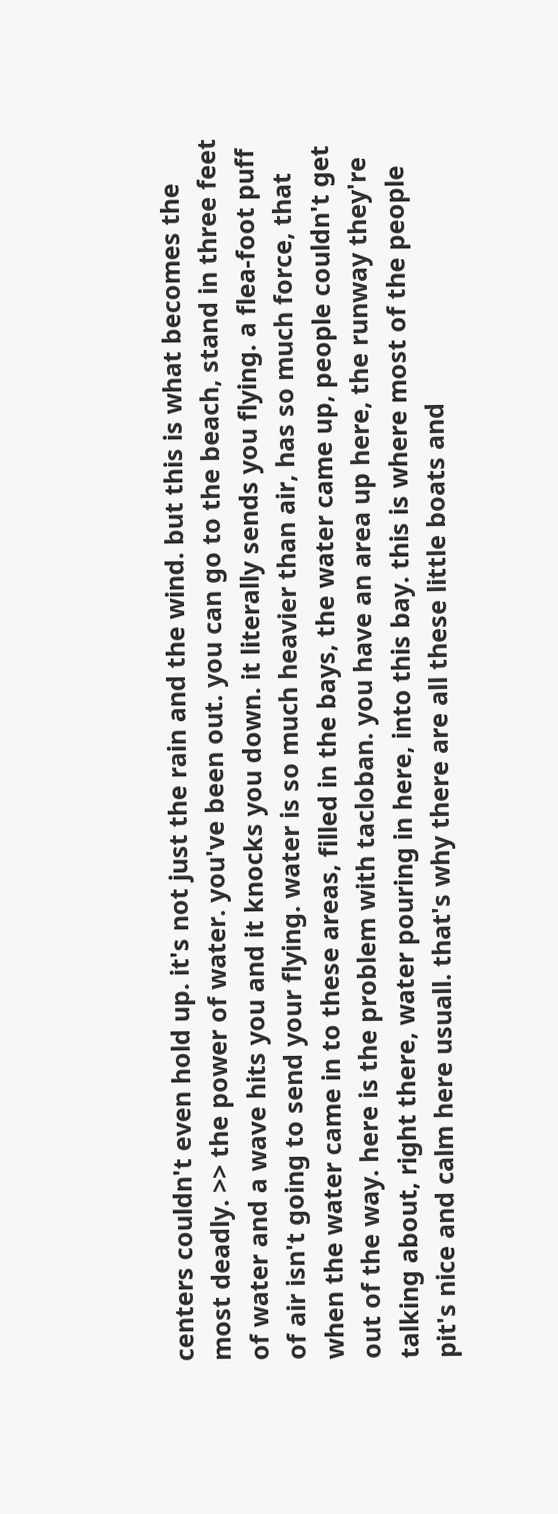centers couldn't even hold up. it's not just the rain and the wind. but this is what becomes the most deadly. >> the power of water. you've been out. you can go to the beach, stand in three feet of water and a wave hits you and it knocks you down. it literally sends you flying. a flea-foot puff of air isn't going to send your flying. water is so much heavier than air, has so much force, that when the water came in to these areas, filled in the bays, the water came up, people couldn't get out of the way. here is the problem with tacloban. you have an area up here, the runway they're talking about, right there, water pouring in here, into this bay. this is where most of the people pit's nice and calm here usuall. that's why there are all these little boats and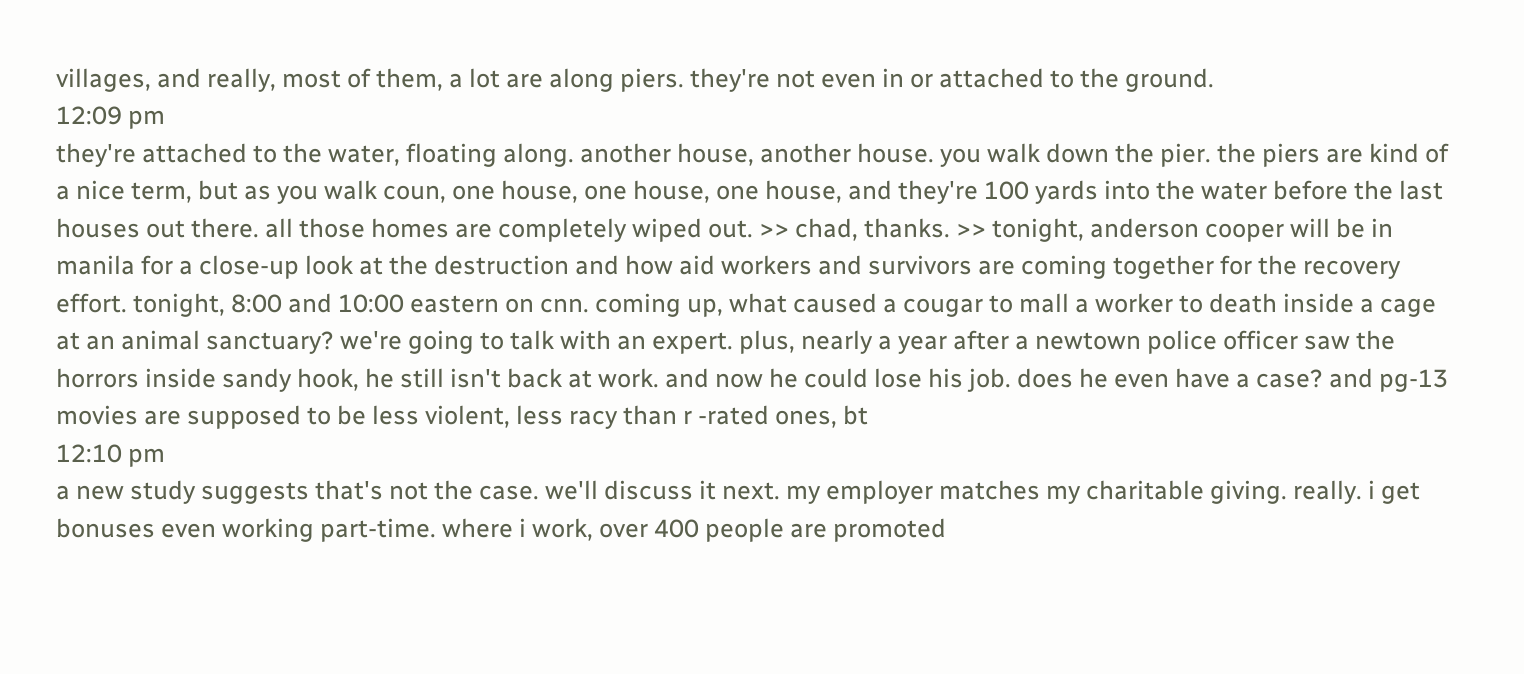villages, and really, most of them, a lot are along piers. they're not even in or attached to the ground.
12:09 pm
they're attached to the water, floating along. another house, another house. you walk down the pier. the piers are kind of a nice term, but as you walk coun, one house, one house, one house, and they're 100 yards into the water before the last houses out there. all those homes are completely wiped out. >> chad, thanks. >> tonight, anderson cooper will be in manila for a close-up look at the destruction and how aid workers and survivors are coming together for the recovery effort. tonight, 8:00 and 10:00 eastern on cnn. coming up, what caused a cougar to mall a worker to death inside a cage at an animal sanctuary? we're going to talk with an expert. plus, nearly a year after a newtown police officer saw the horrors inside sandy hook, he still isn't back at work. and now he could lose his job. does he even have a case? and pg-13 movies are supposed to be less violent, less racy than r -rated ones, bt
12:10 pm
a new study suggests that's not the case. we'll discuss it next. my employer matches my charitable giving. really. i get bonuses even working part-time. where i work, over 400 people are promoted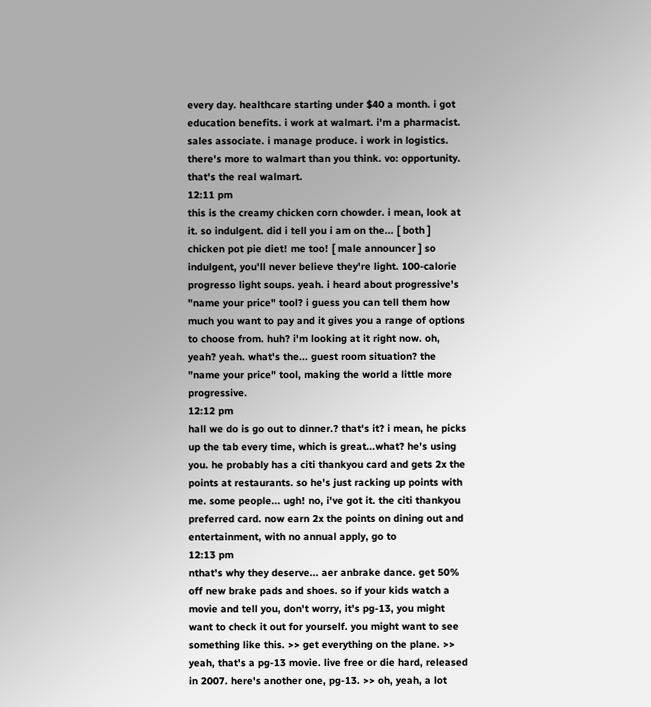every day. healthcare starting under $40 a month. i got education benefits. i work at walmart. i'm a pharmacist. sales associate. i manage produce. i work in logistics. there's more to walmart than you think. vo: opportunity. that's the real walmart.
12:11 pm
this is the creamy chicken corn chowder. i mean, look at it. so indulgent. did i tell you i am on the... [ both ] chicken pot pie diet! me too! [ male announcer ] so indulgent, you'll never believe they're light. 100-calorie progresso light soups. yeah. i heard about progressive's "name your price" tool? i guess you can tell them how much you want to pay and it gives you a range of options to choose from. huh? i'm looking at it right now. oh, yeah? yeah. what's the... guest room situation? the "name your price" tool, making the world a little more progressive.
12:12 pm
hall we do is go out to dinner.? that's it? i mean, he picks up the tab every time, which is great...what? he's using you. he probably has a citi thankyou card and gets 2x the points at restaurants. so he's just racking up points with me. some people... ugh! no, i've got it. the citi thankyou preferred card. now earn 2x the points on dining out and entertainment, with no annual apply, go to
12:13 pm
nthat's why they deserve... aer anbrake dance. get 50% off new brake pads and shoes. so if your kids watch a movie and tell you, don't worry, it's pg-13, you might want to check it out for yourself. you might want to see something like this. >> get everything on the plane. >> yeah, that's a pg-13 movie. live free or die hard, released in 2007. here's another one, pg-13. >> oh, yeah, a lot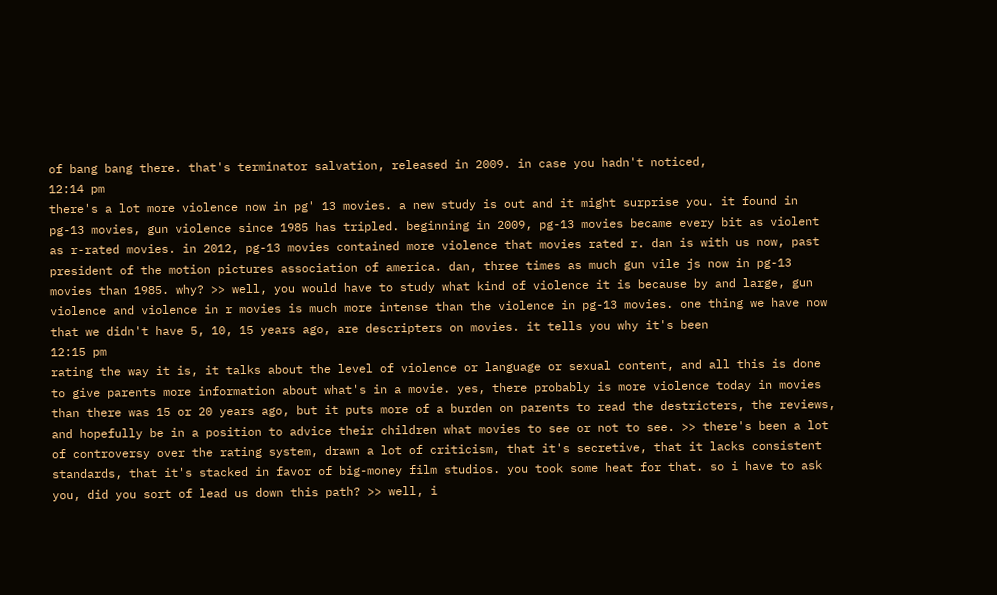of bang bang there. that's terminator salvation, released in 2009. in case you hadn't noticed,
12:14 pm
there's a lot more violence now in pg' 13 movies. a new study is out and it might surprise you. it found in pg-13 movies, gun violence since 1985 has tripled. beginning in 2009, pg-13 movies became every bit as violent as r-rated movies. in 2012, pg-13 movies contained more violence that movies rated r. dan is with us now, past president of the motion pictures association of america. dan, three times as much gun vile js now in pg-13 movies than 1985. why? >> well, you would have to study what kind of violence it is because by and large, gun violence and violence in r movies is much more intense than the violence in pg-13 movies. one thing we have now that we didn't have 5, 10, 15 years ago, are descripters on movies. it tells you why it's been
12:15 pm
rating the way it is, it talks about the level of violence or language or sexual content, and all this is done to give parents more information about what's in a movie. yes, there probably is more violence today in movies than there was 15 or 20 years ago, but it puts more of a burden on parents to read the destricters, the reviews, and hopefully be in a position to advice their children what movies to see or not to see. >> there's been a lot of controversy over the rating system, drawn a lot of criticism, that it's secretive, that it lacks consistent standards, that it's stacked in favor of big-money film studios. you took some heat for that. so i have to ask you, did you sort of lead us down this path? >> well, i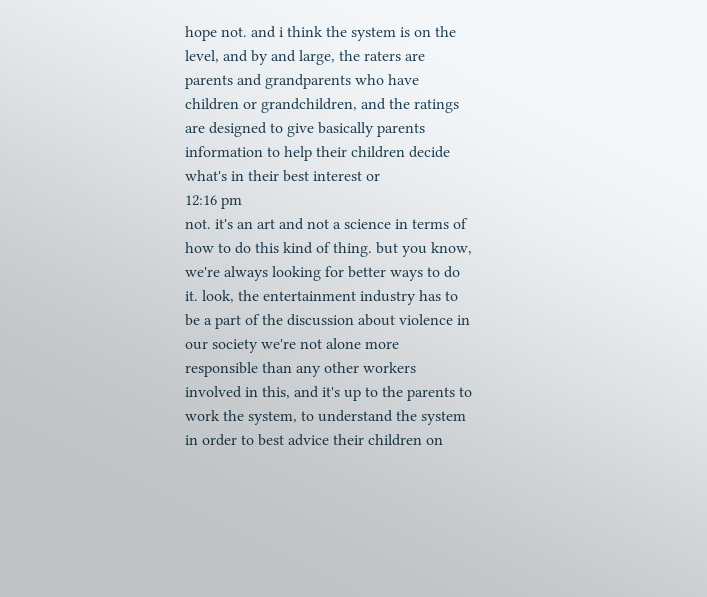hope not. and i think the system is on the level, and by and large, the raters are parents and grandparents who have children or grandchildren, and the ratings are designed to give basically parents information to help their children decide what's in their best interest or
12:16 pm
not. it's an art and not a science in terms of how to do this kind of thing. but you know, we're always looking for better ways to do it. look, the entertainment industry has to be a part of the discussion about violence in our society we're not alone more responsible than any other workers involved in this, and it's up to the parents to work the system, to understand the system in order to best advice their children on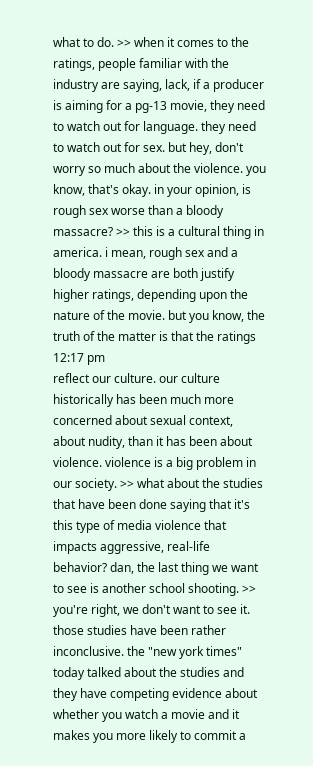what to do. >> when it comes to the ratings, people familiar with the industry are saying, lack, if a producer is aiming for a pg-13 movie, they need to watch out for language. they need to watch out for sex. but hey, don't worry so much about the violence. you know, that's okay. in your opinion, is rough sex worse than a bloody massacre? >> this is a cultural thing in america. i mean, rough sex and a bloody massacre are both justify higher ratings, depending upon the nature of the movie. but you know, the truth of the matter is that the ratings
12:17 pm
reflect our culture. our culture historically has been much more concerned about sexual context, about nudity, than it has been about violence. violence is a big problem in our society. >> what about the studies that have been done saying that it's this type of media violence that impacts aggressive, real-life behavior? dan, the last thing we want to see is another school shooting. >> you're right, we don't want to see it. those studies have been rather inconclusive. the "new york times" today talked about the studies and they have competing evidence about whether you watch a movie and it makes you more likely to commit a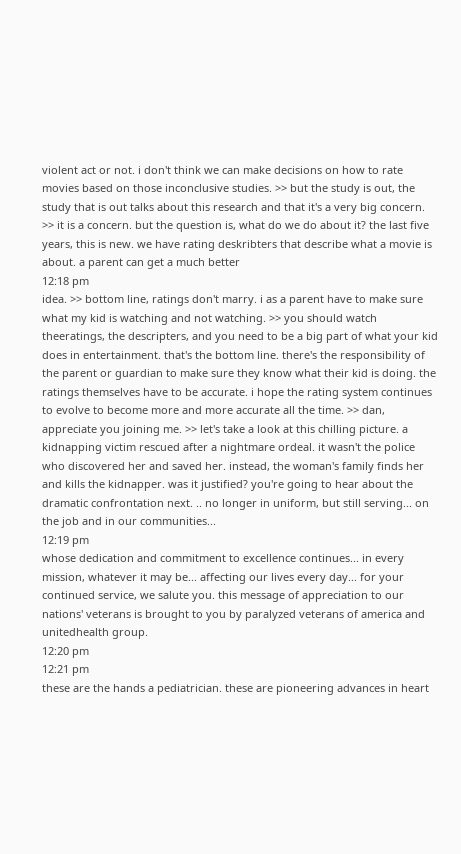violent act or not. i don't think we can make decisions on how to rate movies based on those inconclusive studies. >> but the study is out, the study that is out talks about this research and that it's a very big concern. >> it is a concern. but the question is, what do we do about it? the last five years, this is new. we have rating deskribters that describe what a movie is about. a parent can get a much better
12:18 pm
idea. >> bottom line, ratings don't marry. i as a parent have to make sure what my kid is watching and not watching. >> you should watch theeratings, the descripters, and you need to be a big part of what your kid does in entertainment. that's the bottom line. there's the responsibility of the parent or guardian to make sure they know what their kid is doing. the ratings themselves have to be accurate. i hope the rating system continues to evolve to become more and more accurate all the time. >> dan, appreciate you joining me. >> let's take a look at this chilling picture. a kidnapping victim rescued after a nightmare ordeal. it wasn't the police who discovered her and saved her. instead, the woman's family finds her and kills the kidnapper. was it justified? you're going to hear about the dramatic confrontation next. .. no longer in uniform, but still serving... on the job and in our communities...
12:19 pm
whose dedication and commitment to excellence continues... in every mission, whatever it may be... affecting our lives every day... for your continued service, we salute you. this message of appreciation to our nations' veterans is brought to you by paralyzed veterans of america and unitedhealth group.
12:20 pm
12:21 pm
these are the hands a pediatrician. these are pioneering advances in heart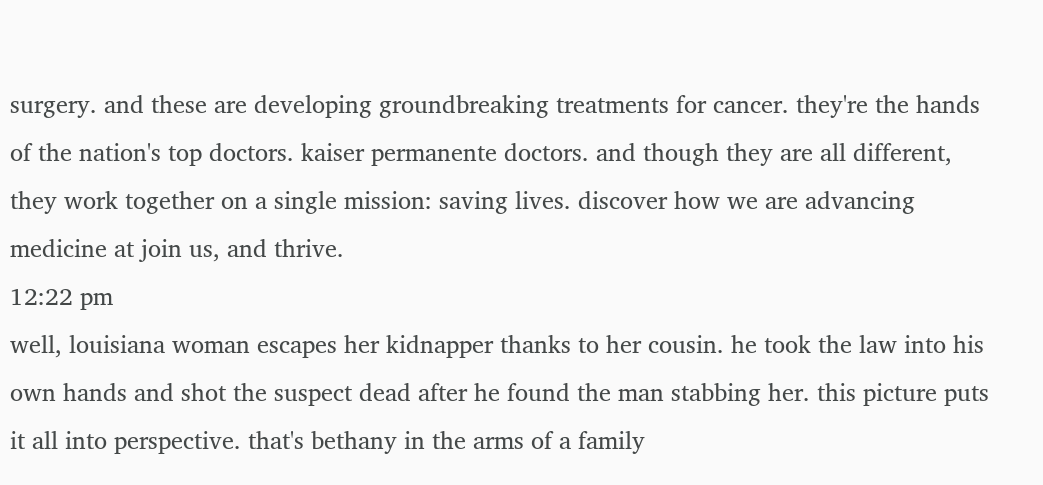surgery. and these are developing groundbreaking treatments for cancer. they're the hands of the nation's top doctors. kaiser permanente doctors. and though they are all different, they work together on a single mission: saving lives. discover how we are advancing medicine at join us, and thrive.
12:22 pm
well, louisiana woman escapes her kidnapper thanks to her cousin. he took the law into his own hands and shot the suspect dead after he found the man stabbing her. this picture puts it all into perspective. that's bethany in the arms of a family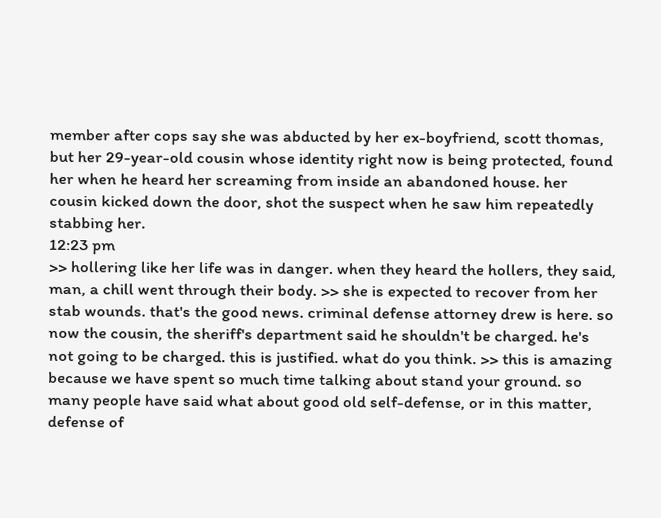member after cops say she was abducted by her ex-boyfriend, scott thomas, but her 29-year-old cousin whose identity right now is being protected, found her when he heard her screaming from inside an abandoned house. her cousin kicked down the door, shot the suspect when he saw him repeatedly stabbing her.
12:23 pm
>> hollering like her life was in danger. when they heard the hollers, they said, man, a chill went through their body. >> she is expected to recover from her stab wounds. that's the good news. criminal defense attorney drew is here. so now the cousin, the sheriff's department said he shouldn't be charged. he's not going to be charged. this is justified. what do you think. >> this is amazing because we have spent so much time talking about stand your ground. so many people have said what about good old self-defense, or in this matter, defense of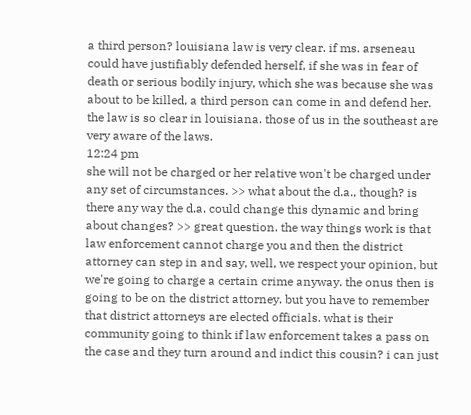a third person? louisiana law is very clear. if ms. arseneau could have justifiably defended herself, if she was in fear of death or serious bodily injury, which she was because she was about to be killed, a third person can come in and defend her. the law is so clear in louisiana. those of us in the southeast are very aware of the laws.
12:24 pm
she will not be charged or her relative won't be charged under any set of circumstances. >> what about the d.a., though? is there any way the d.a. could change this dynamic and bring about changes? >> great question. the way things work is that law enforcement cannot charge you and then the district attorney can step in and say, well, we respect your opinion, but we're going to charge a certain crime anyway. the onus then is going to be on the district attorney. but you have to remember that district attorneys are elected officials. what is their community going to think if law enforcement takes a pass on the case and they turn around and indict this cousin? i can just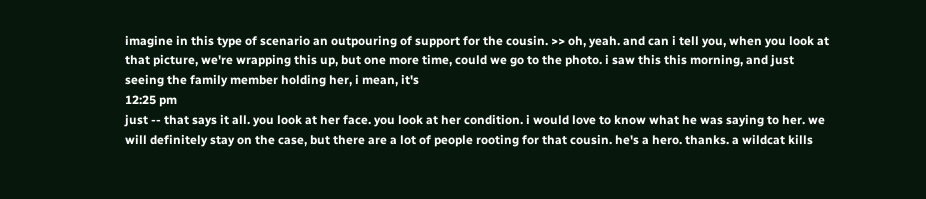imagine in this type of scenario an outpouring of support for the cousin. >> oh, yeah. and can i tell you, when you look at that picture, we're wrapping this up, but one more time, could we go to the photo. i saw this this morning, and just seeing the family member holding her, i mean, it's
12:25 pm
just -- that says it all. you look at her face. you look at her condition. i would love to know what he was saying to her. we will definitely stay on the case, but there are a lot of people rooting for that cousin. he's a hero. thanks. a wildcat kills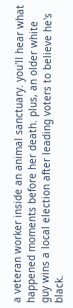a veteran worker inside an animal sanctuary. you'll hear what happened moments before her death. plus, an older white guy wins a local election after leading voters to believe he's black.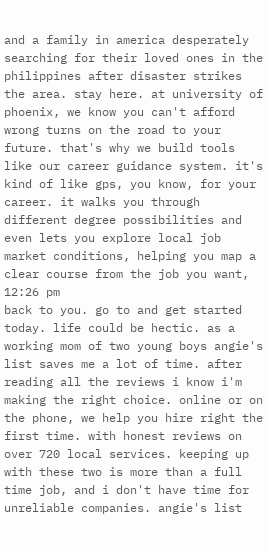and a family in america desperately searching for their loved ones in the philippines after disaster strikes the area. stay here. at university of phoenix, we know you can't afford wrong turns on the road to your future. that's why we build tools like our career guidance system. it's kind of like gps, you know, for your career. it walks you through different degree possibilities and even lets you explore local job market conditions, helping you map a clear course from the job you want,
12:26 pm
back to you. go to and get started today. life could be hectic. as a working mom of two young boys angie's list saves me a lot of time. after reading all the reviews i know i'm making the right choice. online or on the phone, we help you hire right the first time. with honest reviews on over 720 local services. keeping up with these two is more than a full time job, and i don't have time for unreliable companies. angie's list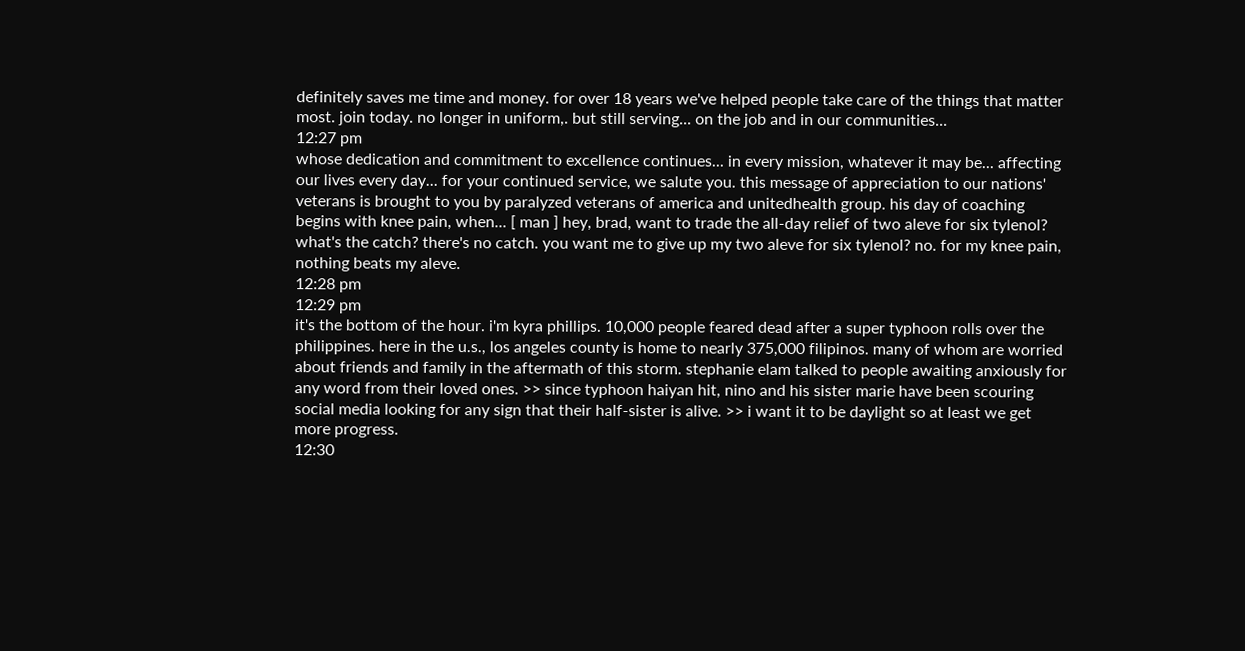definitely saves me time and money. for over 18 years we've helped people take care of the things that matter most. join today. no longer in uniform,. but still serving... on the job and in our communities...
12:27 pm
whose dedication and commitment to excellence continues... in every mission, whatever it may be... affecting our lives every day... for your continued service, we salute you. this message of appreciation to our nations' veterans is brought to you by paralyzed veterans of america and unitedhealth group. his day of coaching begins with knee pain, when... [ man ] hey, brad, want to trade the all-day relief of two aleve for six tylenol? what's the catch? there's no catch. you want me to give up my two aleve for six tylenol? no. for my knee pain, nothing beats my aleve.
12:28 pm
12:29 pm
it's the bottom of the hour. i'm kyra phillips. 10,000 people feared dead after a super typhoon rolls over the philippines. here in the u.s., los angeles county is home to nearly 375,000 filipinos. many of whom are worried about friends and family in the aftermath of this storm. stephanie elam talked to people awaiting anxiously for any word from their loved ones. >> since typhoon haiyan hit, nino and his sister marie have been scouring social media looking for any sign that their half-sister is alive. >> i want it to be daylight so at least we get more progress.
12:30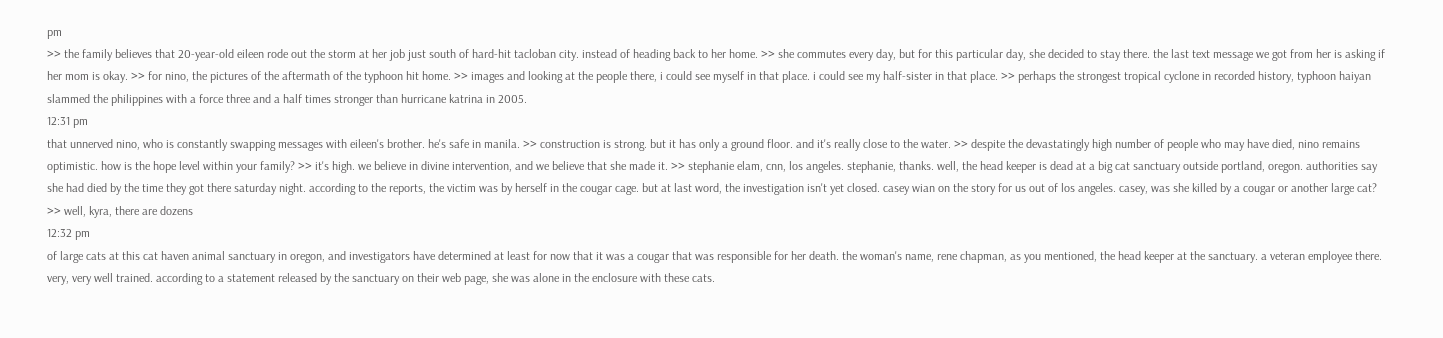pm
>> the family believes that 20-year-old eileen rode out the storm at her job just south of hard-hit tacloban city. instead of heading back to her home. >> she commutes every day, but for this particular day, she decided to stay there. the last text message we got from her is asking if her mom is okay. >> for nino, the pictures of the aftermath of the typhoon hit home. >> images and looking at the people there, i could see myself in that place. i could see my half-sister in that place. >> perhaps the strongest tropical cyclone in recorded history, typhoon haiyan slammed the philippines with a force three and a half times stronger than hurricane katrina in 2005.
12:31 pm
that unnerved nino, who is constantly swapping messages with eileen's brother. he's safe in manila. >> construction is strong. but it has only a ground floor. and it's really close to the water. >> despite the devastatingly high number of people who may have died, nino remains optimistic. how is the hope level within your family? >> it's high. we believe in divine intervention, and we believe that she made it. >> stephanie elam, cnn, los angeles. stephanie, thanks. well, the head keeper is dead at a big cat sanctuary outside portland, oregon. authorities say she had died by the time they got there saturday night. according to the reports, the victim was by herself in the cougar cage. but at last word, the investigation isn't yet closed. casey wian on the story for us out of los angeles. casey, was she killed by a cougar or another large cat? >> well, kyra, there are dozens
12:32 pm
of large cats at this cat haven animal sanctuary in oregon, and investigators have determined at least for now that it was a cougar that was responsible for her death. the woman's name, rene chapman, as you mentioned, the head keeper at the sanctuary. a veteran employee there. very, very well trained. according to a statement released by the sanctuary on their web page, she was alone in the enclosure with these cats.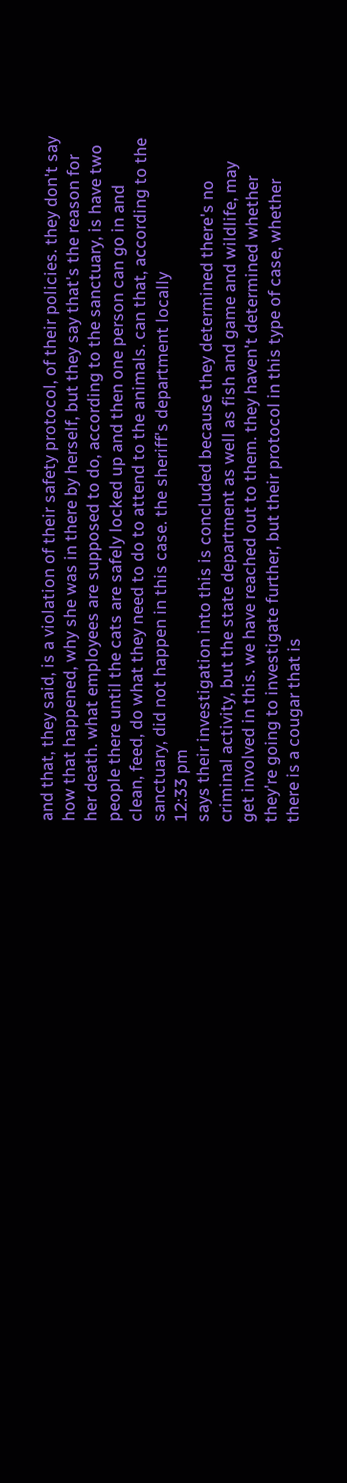and that, they said, is a violation of their safety protocol, of their policies. they don't say how that happened, why she was in there by herself, but they say that's the reason for her death. what employees are supposed to do, according to the sanctuary, is have two people there until the cats are safely locked up and then one person can go in and clean, feed, do what they need to do to attend to the animals. can that, according to the sanctuary, did not happen in this case. the sheriff's department locally
12:33 pm
says their investigation into this is concluded because they determined there's no criminal activity, but the state department as well as fish and game and wildlife, may get involved in this. we have reached out to them. they haven't determined whether they're going to investigate further, but their protocol in this type of case, whether there is a cougar that is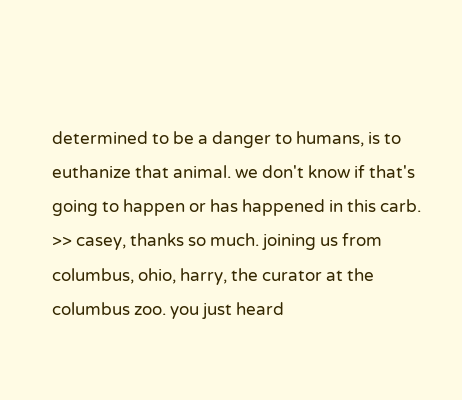determined to be a danger to humans, is to euthanize that animal. we don't know if that's going to happen or has happened in this carb. >> casey, thanks so much. joining us from columbus, ohio, harry, the curator at the columbus zoo. you just heard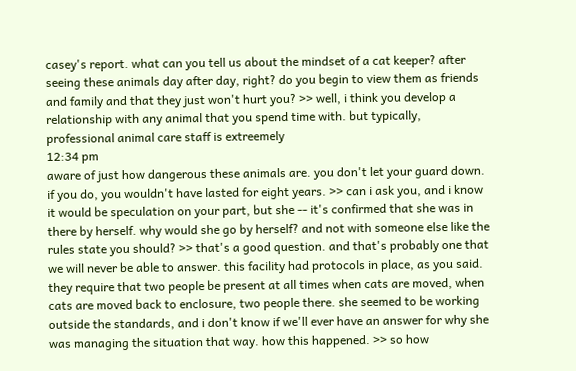casey's report. what can you tell us about the mindset of a cat keeper? after seeing these animals day after day, right? do you begin to view them as friends and family and that they just won't hurt you? >> well, i think you develop a relationship with any animal that you spend time with. but typically, professional animal care staff is extreemely
12:34 pm
aware of just how dangerous these animals are. you don't let your guard down. if you do, you wouldn't have lasted for eight years. >> can i ask you, and i know it would be speculation on your part, but she -- it's confirmed that she was in there by herself. why would she go by herself? and not with someone else like the rules state you should? >> that's a good question. and that's probably one that we will never be able to answer. this facility had protocols in place, as you said. they require that two people be present at all times when cats are moved, when cats are moved back to enclosure, two people there. she seemed to be working outside the standards, and i don't know if we'll ever have an answer for why she was managing the situation that way. how this happened. >> so how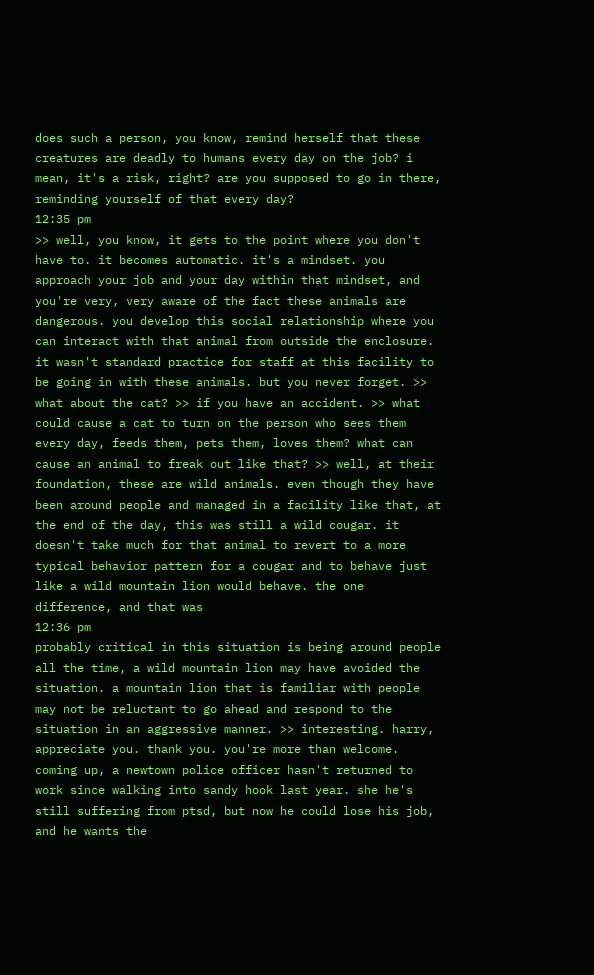does such a person, you know, remind herself that these creatures are deadly to humans every day on the job? i mean, it's a risk, right? are you supposed to go in there, reminding yourself of that every day?
12:35 pm
>> well, you know, it gets to the point where you don't have to. it becomes automatic. it's a mindset. you approach your job and your day within that mindset, and you're very, very aware of the fact these animals are dangerous. you develop this social relationship where you can interact with that animal from outside the enclosure. it wasn't standard practice for staff at this facility to be going in with these animals. but you never forget. >> what about the cat? >> if you have an accident. >> what could cause a cat to turn on the person who sees them every day, feeds them, pets them, loves them? what can cause an animal to freak out like that? >> well, at their foundation, these are wild animals. even though they have been around people and managed in a facility like that, at the end of the day, this was still a wild cougar. it doesn't take much for that animal to revert to a more typical behavior pattern for a cougar and to behave just like a wild mountain lion would behave. the one difference, and that was
12:36 pm
probably critical in this situation is being around people all the time, a wild mountain lion may have avoided the situation. a mountain lion that is familiar with people may not be reluctant to go ahead and respond to the situation in an aggressive manner. >> interesting. harry, appreciate you. thank you. you're more than welcome. coming up, a newtown police officer hasn't returned to work since walking into sandy hook last year. she he's still suffering from ptsd, but now he could lose his job, and he wants the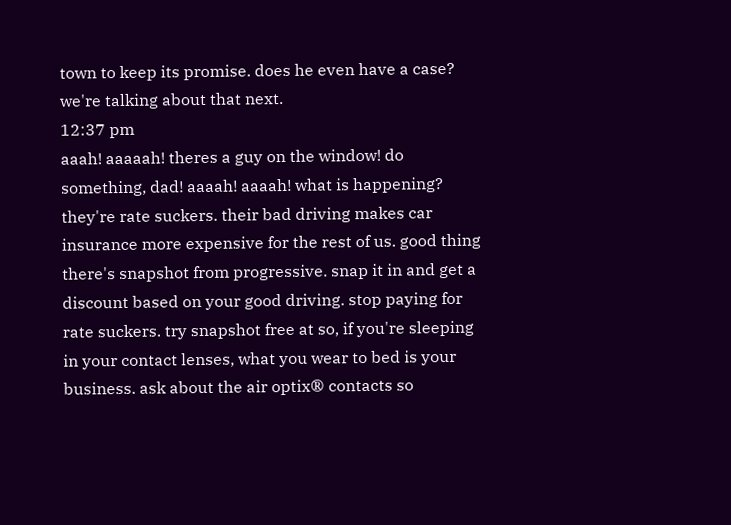town to keep its promise. does he even have a case? we're talking about that next.
12:37 pm
aaah! aaaaah! theres a guy on the window! do something, dad! aaaah! aaaah! what is happening? they're rate suckers. their bad driving makes car insurance more expensive for the rest of us. good thing there's snapshot from progressive. snap it in and get a discount based on your good driving. stop paying for rate suckers. try snapshot free at so, if you're sleeping in your contact lenses, what you wear to bed is your business. ask about the air optix® contacts so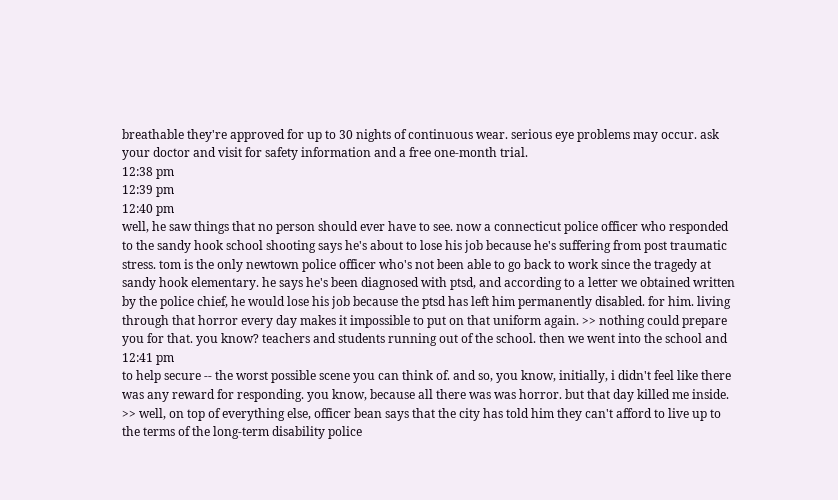breathable they're approved for up to 30 nights of continuous wear. serious eye problems may occur. ask your doctor and visit for safety information and a free one-month trial.
12:38 pm
12:39 pm
12:40 pm
well, he saw things that no person should ever have to see. now a connecticut police officer who responded to the sandy hook school shooting says he's about to lose his job because he's suffering from post traumatic stress. tom is the only newtown police officer who's not been able to go back to work since the tragedy at sandy hook elementary. he says he's been diagnosed with ptsd, and according to a letter we obtained written by the police chief, he would lose his job because the ptsd has left him permanently disabled. for him. living through that horror every day makes it impossible to put on that uniform again. >> nothing could prepare you for that. you know? teachers and students running out of the school. then we went into the school and
12:41 pm
to help secure -- the worst possible scene you can think of. and so, you know, initially, i didn't feel like there was any reward for responding. you know, because all there was was horror. but that day killed me inside. >> well, on top of everything else, officer bean says that the city has told him they can't afford to live up to the terms of the long-term disability police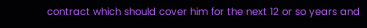contract which should cover him for the next 12 or so years and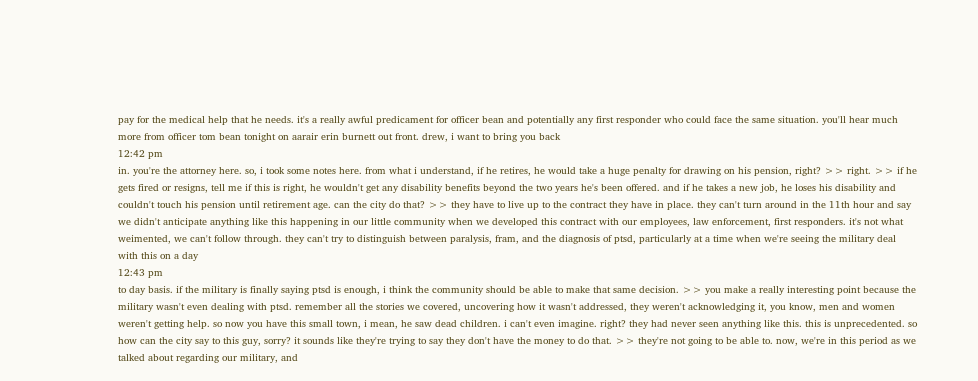pay for the medical help that he needs. it's a really awful predicament for officer bean and potentially any first responder who could face the same situation. you'll hear much more from officer tom bean tonight on aarair erin burnett out front. drew, i want to bring you back
12:42 pm
in. you're the attorney here. so, i took some notes here. from what i understand, if he retires, he would take a huge penalty for drawing on his pension, right? >> right. >> if he gets fired or resigns, tell me if this is right, he wouldn't get any disability benefits beyond the two years he's been offered. and if he takes a new job, he loses his disability and couldn't touch his pension until retirement age. can the city do that? >> they have to live up to the contract they have in place. they can't turn around in the 11th hour and say we didn't anticipate anything like this happening in our little community when we developed this contract with our employees, law enforcement, first responders. it's not what weimented, we can't follow through. they can't try to distinguish between paralysis, fram, and the diagnosis of ptsd, particularly at a time when we're seeing the military deal with this on a day
12:43 pm
to day basis. if the military is finally saying ptsd is enough, i think the community should be able to make that same decision. >> you make a really interesting point because the military wasn't even dealing with ptsd. remember all the stories we covered, uncovering how it wasn't addressed, they weren't acknowledging it, you know, men and women weren't getting help. so now you have this small town, i mean, he saw dead children. i can't even imagine. right? they had never seen anything like this. this is unprecedented. so how can the city say to this guy, sorry? it sounds like they're trying to say they don't have the money to do that. >> they're not going to be able to. now, we're in this period as we talked about regarding our military, and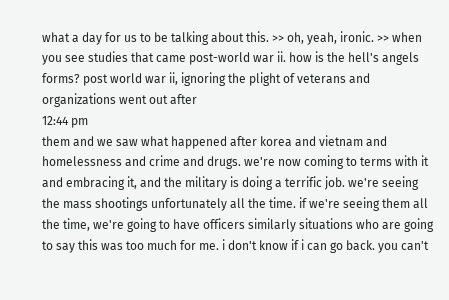what a day for us to be talking about this. >> oh, yeah, ironic. >> when you see studies that came post-world war ii. how is the hell's angels forms? post world war ii, ignoring the plight of veterans and organizations went out after
12:44 pm
them and we saw what happened after korea and vietnam and homelessness and crime and drugs. we're now coming to terms with it and embracing it, and the military is doing a terrific job. we're seeing the mass shootings unfortunately all the time. if we're seeing them all the time, we're going to have officers similarly situations who are going to say this was too much for me. i don't know if i can go back. you can't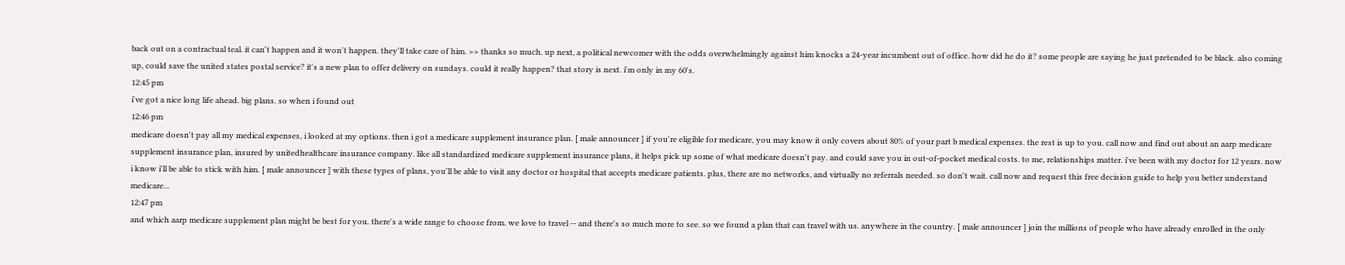back out on a contractual teal. it can't happen and it won't happen. they'll take care of him. >> thanks so much. up next, a political newcomer with the odds overwhelmingly against him knocks a 24-year incumbent out of office. how did he do it? some people are saying he just pretended to be black. also coming up, could save the united states postal service? it's a new plan to offer delivery on sundays. could it really happen? that story is next. i'm only in my 60's.
12:45 pm
i've got a nice long life ahead. big plans. so when i found out
12:46 pm
medicare doesn't pay all my medical expenses, i looked at my options. then i got a medicare supplement insurance plan. [ male announcer ] if you're eligible for medicare, you may know it only covers about 80% of your part b medical expenses. the rest is up to you. call now and find out about an aarp medicare supplement insurance plan, insured by unitedhealthcare insurance company. like all standardized medicare supplement insurance plans, it helps pick up some of what medicare doesn't pay. and could save you in out-of-pocket medical costs. to me, relationships matter. i've been with my doctor for 12 years. now i know i'll be able to stick with him. [ male announcer ] with these types of plans, you'll be able to visit any doctor or hospital that accepts medicare patients. plus, there are no networks, and virtually no referrals needed. so don't wait. call now and request this free decision guide to help you better understand medicare...
12:47 pm
and which aarp medicare supplement plan might be best for you. there's a wide range to choose from. we love to travel -- and there's so much more to see. so we found a plan that can travel with us. anywhere in the country. [ male announcer ] join the millions of people who have already enrolled in the only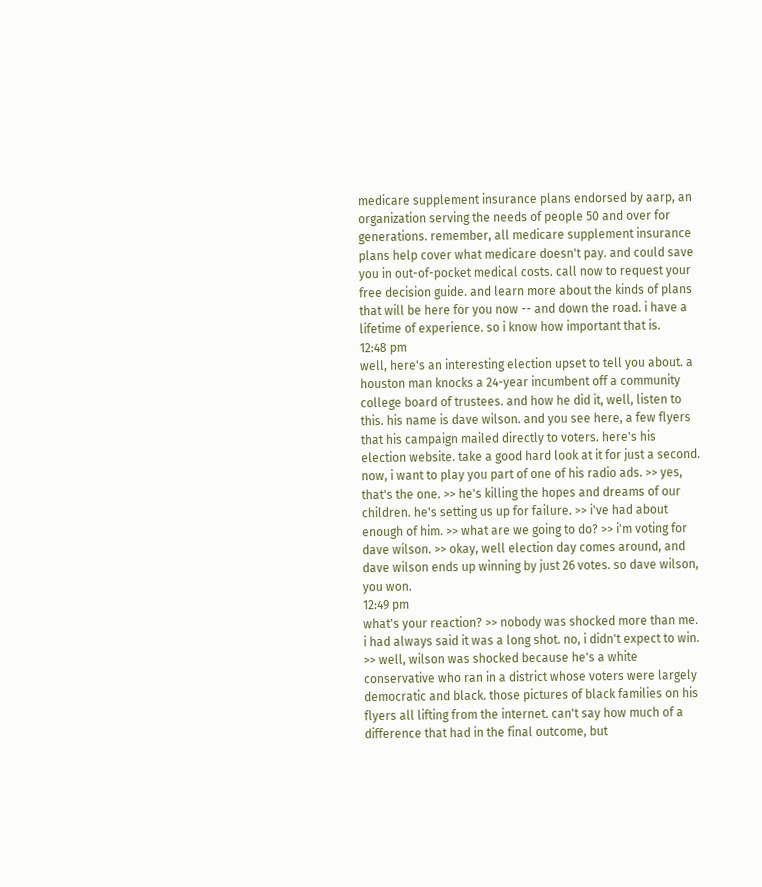medicare supplement insurance plans endorsed by aarp, an organization serving the needs of people 50 and over for generations. remember, all medicare supplement insurance plans help cover what medicare doesn't pay. and could save you in out-of-pocket medical costs. call now to request your free decision guide. and learn more about the kinds of plans that will be here for you now -- and down the road. i have a lifetime of experience. so i know how important that is.
12:48 pm
well, here's an interesting election upset to tell you about. a houston man knocks a 24-year incumbent off a community college board of trustees. and how he did it, well, listen to this. his name is dave wilson. and you see here, a few flyers that his campaign mailed directly to voters. here's his election website. take a good hard look at it for just a second. now, i want to play you part of one of his radio ads. >> yes, that's the one. >> he's killing the hopes and dreams of our children. he's setting us up for failure. >> i've had about enough of him. >> what are we going to do? >> i'm voting for dave wilson. >> okay, well election day comes around, and dave wilson ends up winning by just 26 votes. so dave wilson, you won.
12:49 pm
what's your reaction? >> nobody was shocked more than me. i had always said it was a long shot. no, i didn't expect to win. >> well, wilson was shocked because he's a white conservative who ran in a district whose voters were largely democratic and black. those pictures of black families on his flyers all lifting from the internet. can't say how much of a difference that had in the final outcome, but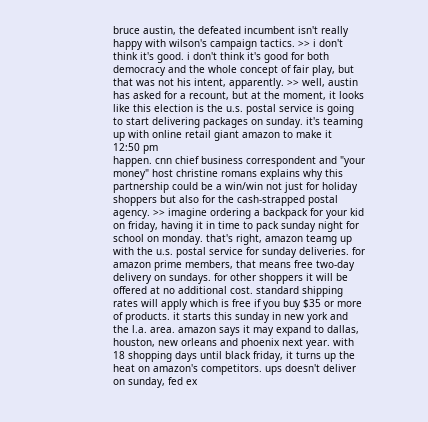bruce austin, the defeated incumbent isn't really happy with wilson's campaign tactics. >> i don't think it's good. i don't think it's good for both democracy and the whole concept of fair play, but that was not his intent, apparently. >> well, austin has asked for a recount, but at the moment, it looks like this election is the u.s. postal service is going to start delivering packages on sunday. it's teaming up with online retail giant amazon to make it
12:50 pm
happen. cnn chief business correspondent and "your money" host christine romans explains why this partnership could be a win/win not just for holiday shoppers but also for the cash-strapped postal agency. >> imagine ordering a backpack for your kid on friday, having it in time to pack sunday night for school on monday. that's right, amazon teamg up with the u.s. postal service for sunday deliveries. for amazon prime members, that means free two-day delivery on sundays. for other shoppers it will be offered at no additional cost. standard shipping rates will apply which is free if you buy $35 or more of products. it starts this sunday in new york and the l.a. area. amazon says it may expand to dallas, houston, new orleans and phoenix next year. with 18 shopping days until black friday, it turns up the heat on amazon's competitors. ups doesn't deliver on sunday, fed ex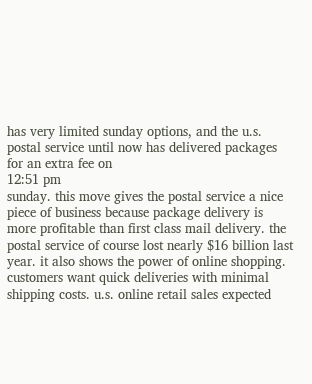has very limited sunday options, and the u.s. postal service until now has delivered packages for an extra fee on
12:51 pm
sunday. this move gives the postal service a nice piece of business because package delivery is more profitable than first class mail delivery. the postal service of course lost nearly $16 billion last year. it also shows the power of online shopping. customers want quick deliveries with minimal shipping costs. u.s. online retail sales expected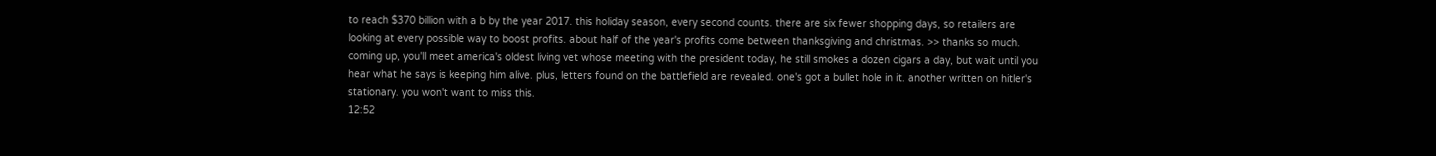to reach $370 billion with a b by the year 2017. this holiday season, every second counts. there are six fewer shopping days, so retailers are looking at every possible way to boost profits. about half of the year's profits come between thanksgiving and christmas. >> thanks so much. coming up, you'll meet america's oldest living vet whose meeting with the president today, he still smokes a dozen cigars a day, but wait until you hear what he says is keeping him alive. plus, letters found on the battlefield are revealed. one's got a bullet hole in it. another written on hitler's stationary. you won't want to miss this.
12:52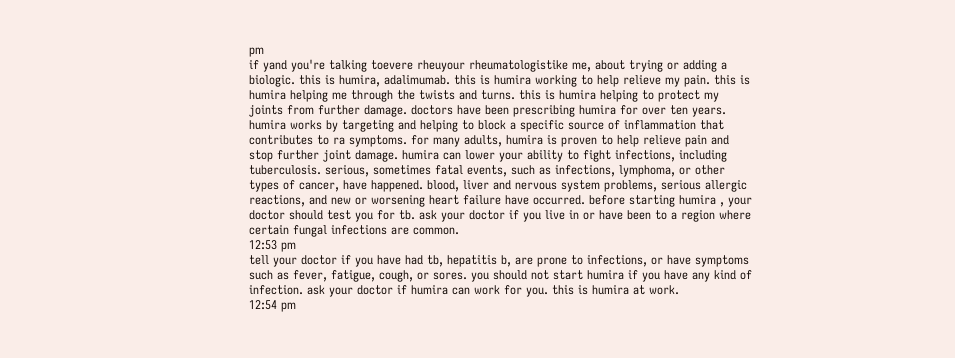pm
if yand you're talking toevere rheuyour rheumatologistike me, about trying or adding a biologic. this is humira, adalimumab. this is humira working to help relieve my pain. this is humira helping me through the twists and turns. this is humira helping to protect my joints from further damage. doctors have been prescribing humira for over ten years. humira works by targeting and helping to block a specific source of inflammation that contributes to ra symptoms. for many adults, humira is proven to help relieve pain and stop further joint damage. humira can lower your ability to fight infections, including tuberculosis. serious, sometimes fatal events, such as infections, lymphoma, or other types of cancer, have happened. blood, liver and nervous system problems, serious allergic reactions, and new or worsening heart failure have occurred. before starting humira , your doctor should test you for tb. ask your doctor if you live in or have been to a region where certain fungal infections are common.
12:53 pm
tell your doctor if you have had tb, hepatitis b, are prone to infections, or have symptoms such as fever, fatigue, cough, or sores. you should not start humira if you have any kind of infection. ask your doctor if humira can work for you. this is humira at work.
12:54 pm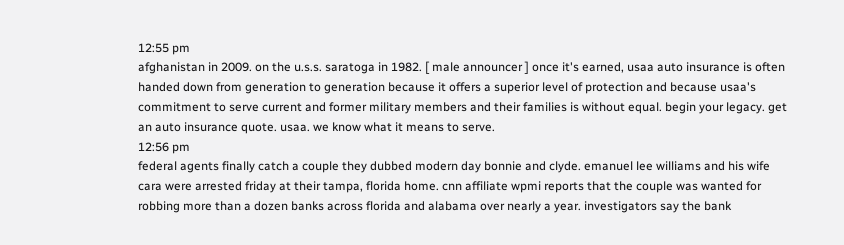12:55 pm
afghanistan in 2009. on the u.s.s. saratoga in 1982. [ male announcer ] once it's earned, usaa auto insurance is often handed down from generation to generation because it offers a superior level of protection and because usaa's commitment to serve current and former military members and their families is without equal. begin your legacy. get an auto insurance quote. usaa. we know what it means to serve.
12:56 pm
federal agents finally catch a couple they dubbed modern day bonnie and clyde. emanuel lee williams and his wife cara were arrested friday at their tampa, florida home. cnn affiliate wpmi reports that the couple was wanted for robbing more than a dozen banks across florida and alabama over nearly a year. investigators say the bank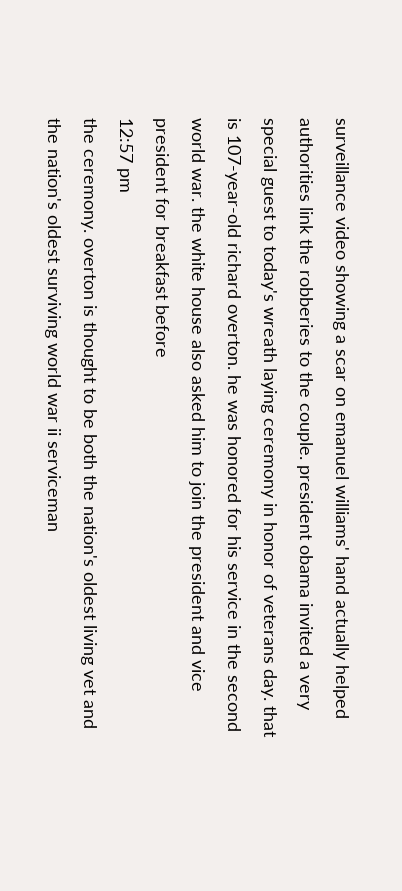surveillance video showing a scar on emanuel williams' hand actually helped authorities link the robberies to the couple. president obama invited a very special guest to today's wreath laying ceremony in honor of veterans day. that is 107-year-old richard overton. he was honored for his service in the second world war. the white house also asked him to join the president and vice president for breakfast before
12:57 pm
the ceremony. overton is thought to be both the nation's oldest living vet and the nation's oldest surviving world war ii serviceman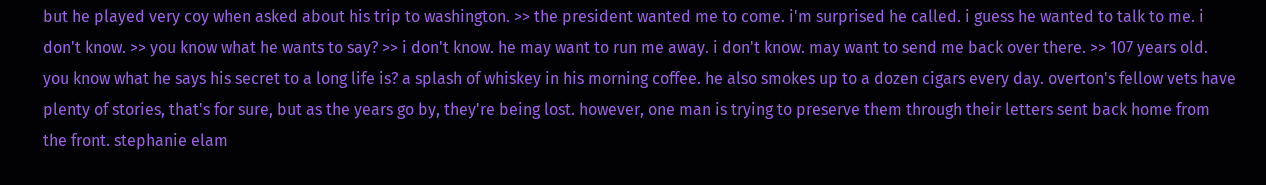but he played very coy when asked about his trip to washington. >> the president wanted me to come. i'm surprised he called. i guess he wanted to talk to me. i don't know. >> you know what he wants to say? >> i don't know. he may want to run me away. i don't know. may want to send me back over there. >> 107 years old. you know what he says his secret to a long life is? a splash of whiskey in his morning coffee. he also smokes up to a dozen cigars every day. overton's fellow vets have plenty of stories, that's for sure, but as the years go by, they're being lost. however, one man is trying to preserve them through their letters sent back home from the front. stephanie elam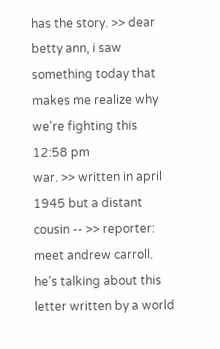has the story. >> dear betty ann, i saw something today that makes me realize why we're fighting this
12:58 pm
war. >> written in april 1945 but a distant cousin -- >> reporter: meet andrew carroll. he's talking about this letter written by a world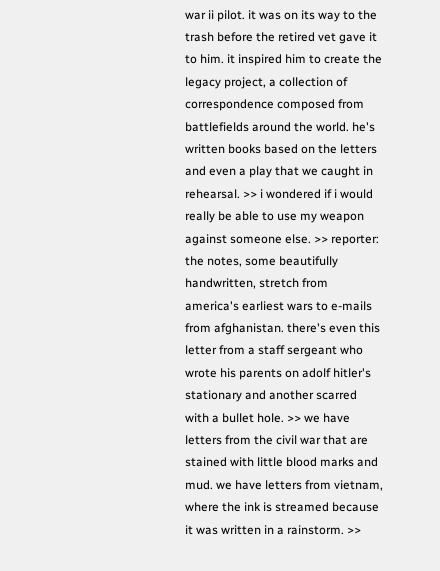war ii pilot. it was on its way to the trash before the retired vet gave it to him. it inspired him to create the legacy project, a collection of correspondence composed from battlefields around the world. he's written books based on the letters and even a play that we caught in rehearsal. >> i wondered if i would really be able to use my weapon against someone else. >> reporter: the notes, some beautifully handwritten, stretch from america's earliest wars to e-mails from afghanistan. there's even this letter from a staff sergeant who wrote his parents on adolf hitler's stationary and another scarred with a bullet hole. >> we have letters from the civil war that are stained with little blood marks and mud. we have letters from vietnam, where the ink is streamed because it was written in a rainstorm. >>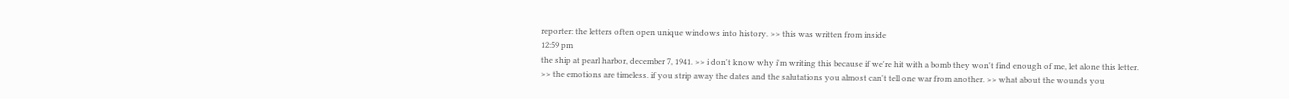reporter: the letters often open unique windows into history. >> this was written from inside
12:59 pm
the ship at pearl harbor, december 7, 1941. >> i don't know why i'm writing this because if we're hit with a bomb they won't find enough of me, let alone this letter. >> the emotions are timeless. if you strip away the dates and the salutations you almost can't tell one war from another. >> what about the wounds you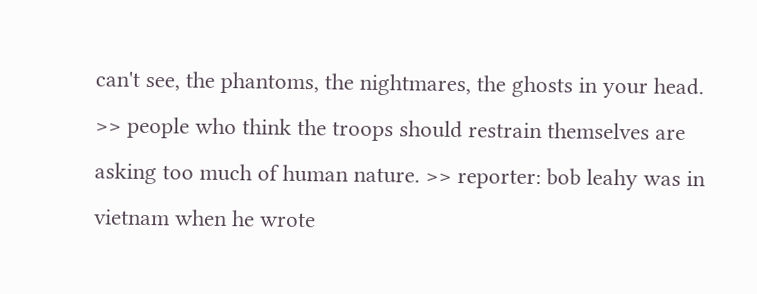can't see, the phantoms, the nightmares, the ghosts in your head. >> people who think the troops should restrain themselves are asking too much of human nature. >> reporter: bob leahy was in vietnam when he wrote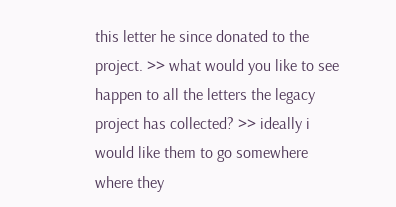this letter he since donated to the project. >> what would you like to see happen to all the letters the legacy project has collected? >> ideally i would like them to go somewhere where they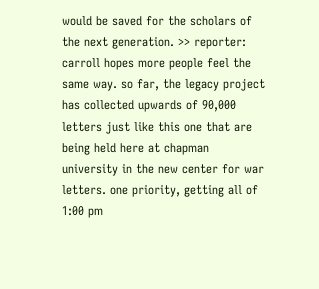would be saved for the scholars of the next generation. >> reporter: carroll hopes more people feel the same way. so far, the legacy project has collected upwards of 90,000 letters just like this one that are being held here at chapman university in the new center for war letters. one priority, getting all of
1:00 pm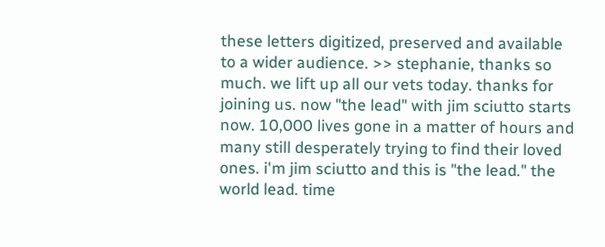these letters digitized, preserved and available to a wider audience. >> stephanie, thanks so much. we lift up all our vets today. thanks for joining us. now "the lead" with jim sciutto starts now. 10,000 lives gone in a matter of hours and many still desperately trying to find their loved ones. i'm jim sciutto and this is "the lead." the world lead. time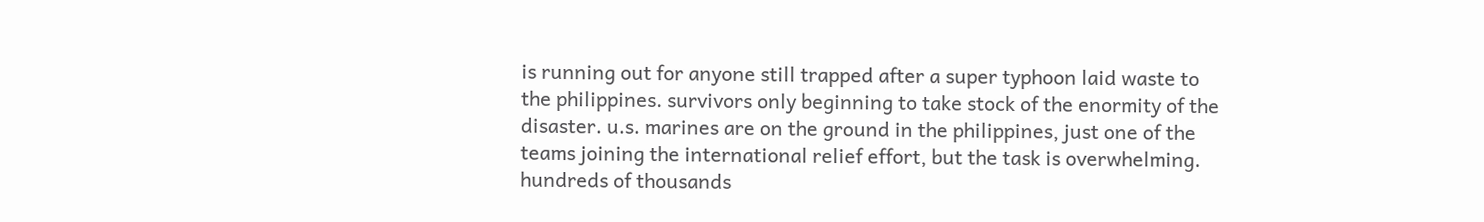is running out for anyone still trapped after a super typhoon laid waste to the philippines. survivors only beginning to take stock of the enormity of the disaster. u.s. marines are on the ground in the philippines, just one of the teams joining the international relief effort, but the task is overwhelming. hundreds of thousands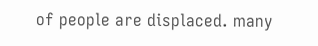of people are displaced. many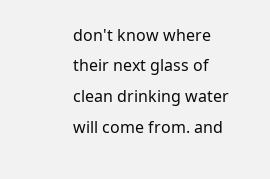don't know where their next glass of clean drinking water will come from. and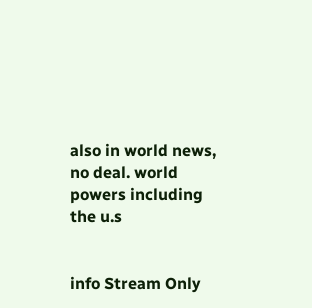also in world news, no deal. world powers including the u.s


info Stream Only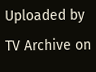Uploaded by TV Archive on